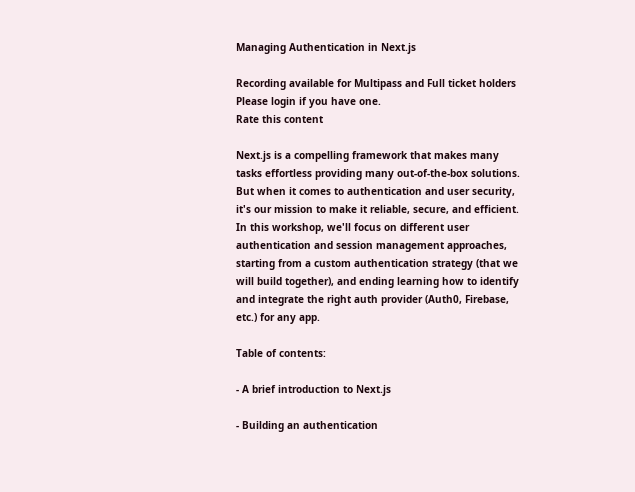Managing Authentication in Next.js

Recording available for Multipass and Full ticket holders
Please login if you have one.
Rate this content

Next.js is a compelling framework that makes many tasks effortless providing many out-of-the-box solutions. But when it comes to authentication and user security, it's our mission to make it reliable, secure, and efficient. In this workshop, we'll focus on different user authentication and session management approaches, starting from a custom authentication strategy (that we will build together), and ending learning how to identify and integrate the right auth provider (Auth0, Firebase, etc.) for any app.

Table of contents:

- A brief introduction to Next.js

- Building an authentication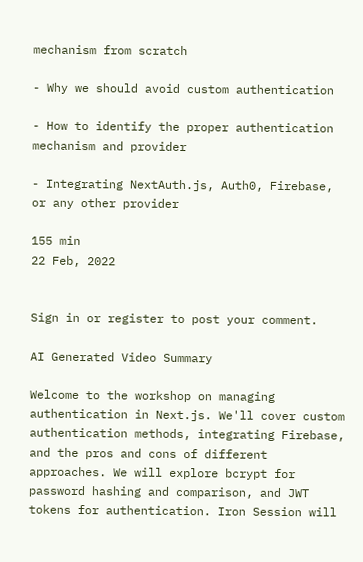mechanism from scratch

- Why we should avoid custom authentication

- How to identify the proper authentication mechanism and provider

- Integrating NextAuth.js, Auth0, Firebase, or any other provider

155 min
22 Feb, 2022


Sign in or register to post your comment.

AI Generated Video Summary

Welcome to the workshop on managing authentication in Next.js. We'll cover custom authentication methods, integrating Firebase, and the pros and cons of different approaches. We will explore bcrypt for password hashing and comparison, and JWT tokens for authentication. Iron Session will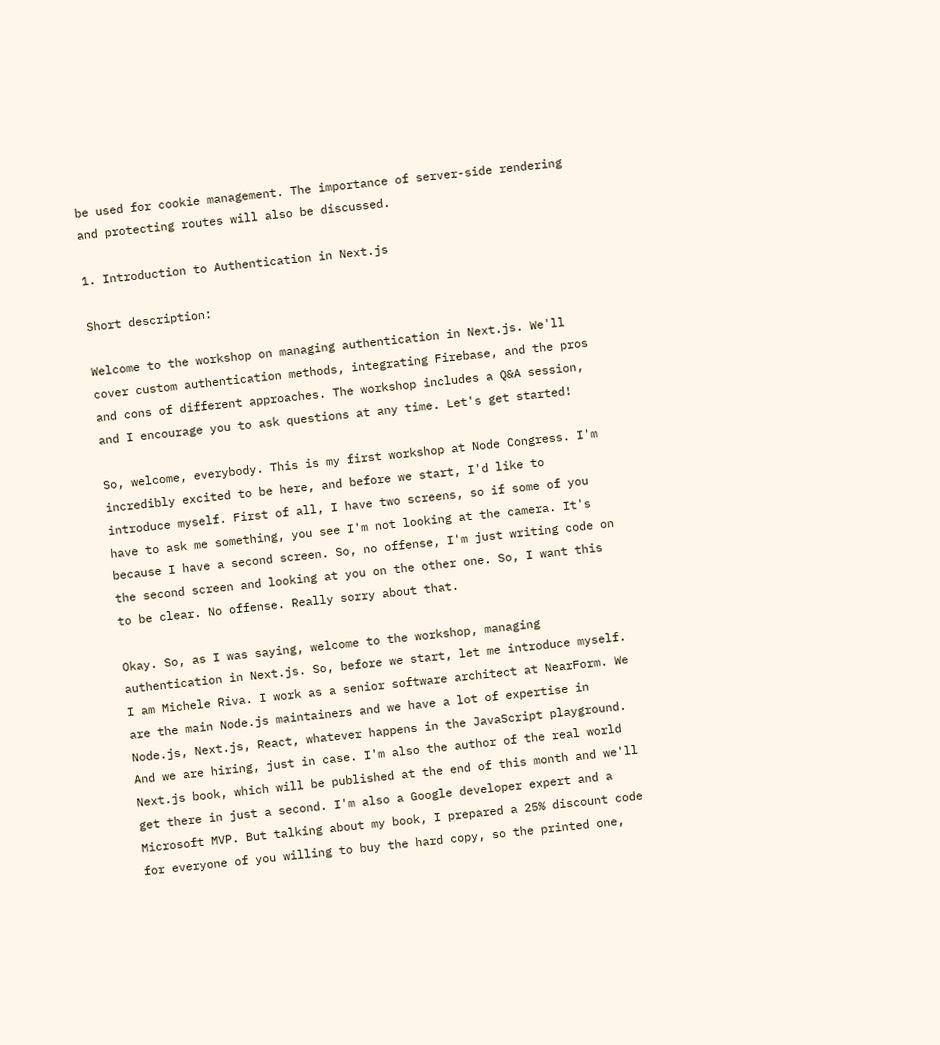be used for cookie management. The importance of server-side rendering and protecting routes will also be discussed.

1. Introduction to Authentication in Next.js

Short description:

Welcome to the workshop on managing authentication in Next.js. We'll cover custom authentication methods, integrating Firebase, and the pros and cons of different approaches. The workshop includes a Q&A session, and I encourage you to ask questions at any time. Let's get started!

So, welcome, everybody. This is my first workshop at Node Congress. I'm incredibly excited to be here, and before we start, I'd like to introduce myself. First of all, I have two screens, so if some of you have to ask me something, you see I'm not looking at the camera. It's because I have a second screen. So, no offense, I'm just writing code on the second screen and looking at you on the other one. So, I want this to be clear. No offense. Really sorry about that.

Okay. So, as I was saying, welcome to the workshop, managing authentication in Next.js. So, before we start, let me introduce myself. I am Michele Riva. I work as a senior software architect at NearForm. We are the main Node.js maintainers and we have a lot of expertise in Node.js, Next.js, React, whatever happens in the JavaScript playground. And we are hiring, just in case. I'm also the author of the real world Next.js book, which will be published at the end of this month and we'll get there in just a second. I'm also a Google developer expert and a Microsoft MVP. But talking about my book, I prepared a 25% discount code for everyone of you willing to buy the hard copy, so the printed one,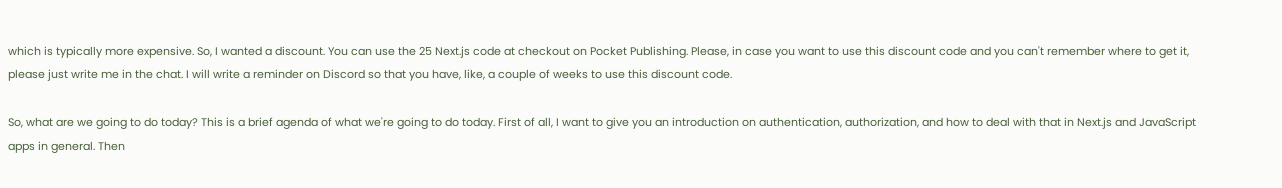which is typically more expensive. So, I wanted a discount. You can use the 25 Next.js code at checkout on Pocket Publishing. Please, in case you want to use this discount code and you can't remember where to get it, please just write me in the chat. I will write a reminder on Discord so that you have, like, a couple of weeks to use this discount code.

So, what are we going to do today? This is a brief agenda of what we're going to do today. First of all, I want to give you an introduction on authentication, authorization, and how to deal with that in Next.js and JavaScript apps in general. Then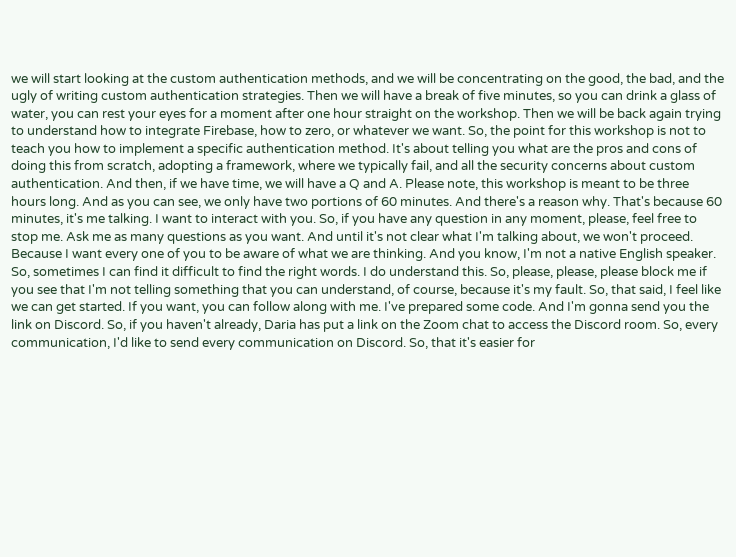we will start looking at the custom authentication methods, and we will be concentrating on the good, the bad, and the ugly of writing custom authentication strategies. Then we will have a break of five minutes, so you can drink a glass of water, you can rest your eyes for a moment after one hour straight on the workshop. Then we will be back again trying to understand how to integrate Firebase, how to zero, or whatever we want. So, the point for this workshop is not to teach you how to implement a specific authentication method. It's about telling you what are the pros and cons of doing this from scratch, adopting a framework, where we typically fail, and all the security concerns about custom authentication. And then, if we have time, we will have a Q and A. Please note, this workshop is meant to be three hours long. And as you can see, we only have two portions of 60 minutes. And there's a reason why. That's because 60 minutes, it's me talking. I want to interact with you. So, if you have any question in any moment, please, feel free to stop me. Ask me as many questions as you want. And until it's not clear what I'm talking about, we won't proceed. Because I want every one of you to be aware of what we are thinking. And you know, I'm not a native English speaker. So, sometimes I can find it difficult to find the right words. I do understand this. So, please, please, please block me if you see that I'm not telling something that you can understand, of course, because it's my fault. So, that said, I feel like we can get started. If you want, you can follow along with me. I've prepared some code. And I'm gonna send you the link on Discord. So, if you haven't already, Daria has put a link on the Zoom chat to access the Discord room. So, every communication, I'd like to send every communication on Discord. So, that it's easier for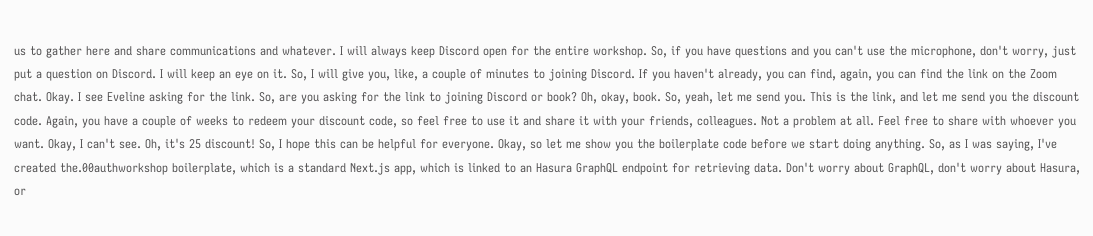us to gather here and share communications and whatever. I will always keep Discord open for the entire workshop. So, if you have questions and you can't use the microphone, don't worry, just put a question on Discord. I will keep an eye on it. So, I will give you, like, a couple of minutes to joining Discord. If you haven't already, you can find, again, you can find the link on the Zoom chat. Okay. I see Eveline asking for the link. So, are you asking for the link to joining Discord or book? Oh, okay, book. So, yeah, let me send you. This is the link, and let me send you the discount code. Again, you have a couple of weeks to redeem your discount code, so feel free to use it and share it with your friends, colleagues. Not a problem at all. Feel free to share with whoever you want. Okay, I can't see. Oh, it's 25 discount! So, I hope this can be helpful for everyone. Okay, so let me show you the boilerplate code before we start doing anything. So, as I was saying, I've created the.00authworkshop boilerplate, which is a standard Next.js app, which is linked to an Hasura GraphQL endpoint for retrieving data. Don't worry about GraphQL, don't worry about Hasura, or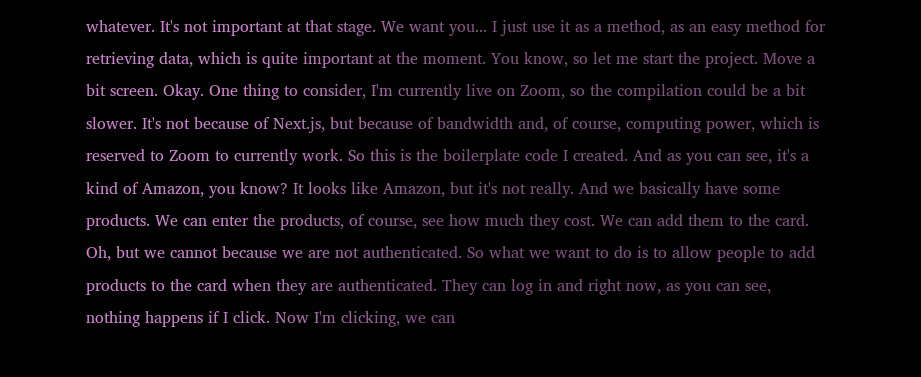whatever. It's not important at that stage. We want you... I just use it as a method, as an easy method for retrieving data, which is quite important at the moment. You know, so let me start the project. Move a bit screen. Okay. One thing to consider, I'm currently live on Zoom, so the compilation could be a bit slower. It's not because of Next.js, but because of bandwidth and, of course, computing power, which is reserved to Zoom to currently work. So this is the boilerplate code I created. And as you can see, it's a kind of Amazon, you know? It looks like Amazon, but it's not really. And we basically have some products. We can enter the products, of course, see how much they cost. We can add them to the card. Oh, but we cannot because we are not authenticated. So what we want to do is to allow people to add products to the card when they are authenticated. They can log in and right now, as you can see, nothing happens if I click. Now I'm clicking, we can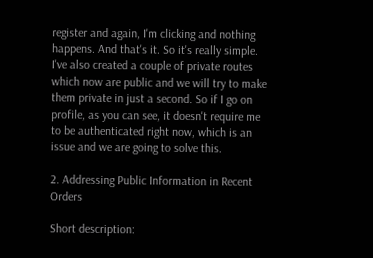register and again, I'm clicking and nothing happens. And that's it. So it's really simple. I've also created a couple of private routes which now are public and we will try to make them private in just a second. So if I go on profile, as you can see, it doesn't require me to be authenticated right now, which is an issue and we are going to solve this.

2. Addressing Public Information in Recent Orders

Short description: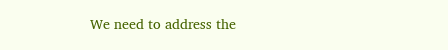We need to address the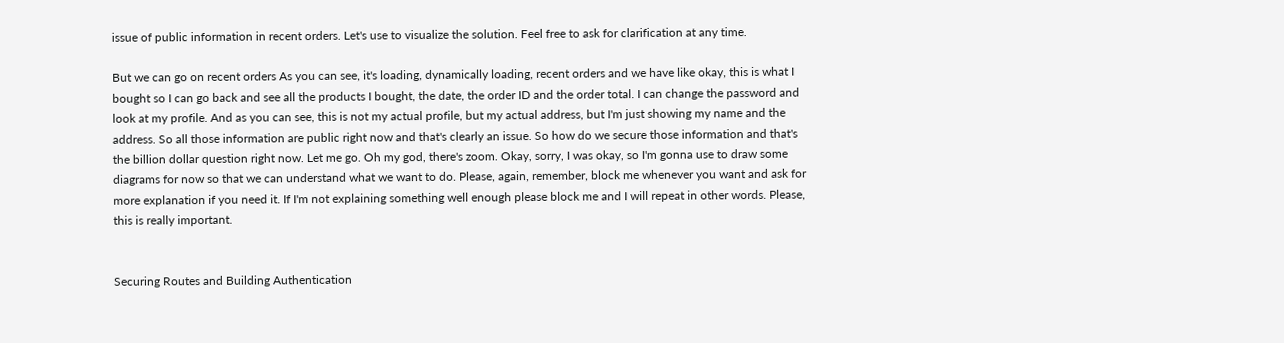issue of public information in recent orders. Let's use to visualize the solution. Feel free to ask for clarification at any time.

But we can go on recent orders As you can see, it's loading, dynamically loading, recent orders and we have like okay, this is what I bought so I can go back and see all the products I bought, the date, the order ID and the order total. I can change the password and look at my profile. And as you can see, this is not my actual profile, but my actual address, but I'm just showing my name and the address. So all those information are public right now and that's clearly an issue. So how do we secure those information and that's the billion dollar question right now. Let me go. Oh my god, there's zoom. Okay, sorry, I was okay, so I'm gonna use to draw some diagrams for now so that we can understand what we want to do. Please, again, remember, block me whenever you want and ask for more explanation if you need it. If I'm not explaining something well enough please block me and I will repeat in other words. Please, this is really important.


Securing Routes and Building Authentication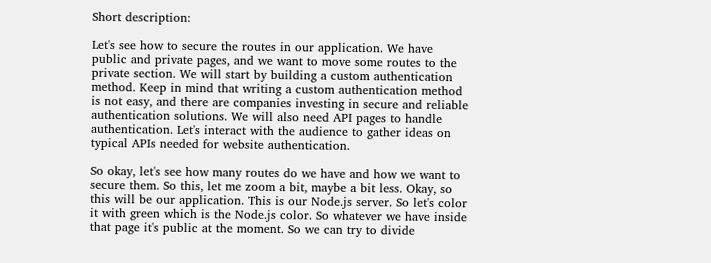Short description:

Let's see how to secure the routes in our application. We have public and private pages, and we want to move some routes to the private section. We will start by building a custom authentication method. Keep in mind that writing a custom authentication method is not easy, and there are companies investing in secure and reliable authentication solutions. We will also need API pages to handle authentication. Let's interact with the audience to gather ideas on typical APIs needed for website authentication.

So okay, let's see how many routes do we have and how we want to secure them. So this, let me zoom a bit, maybe a bit less. Okay, so this will be our application. This is our Node.js server. So let's color it with green which is the Node.js color. So whatever we have inside that page it's public at the moment. So we can try to divide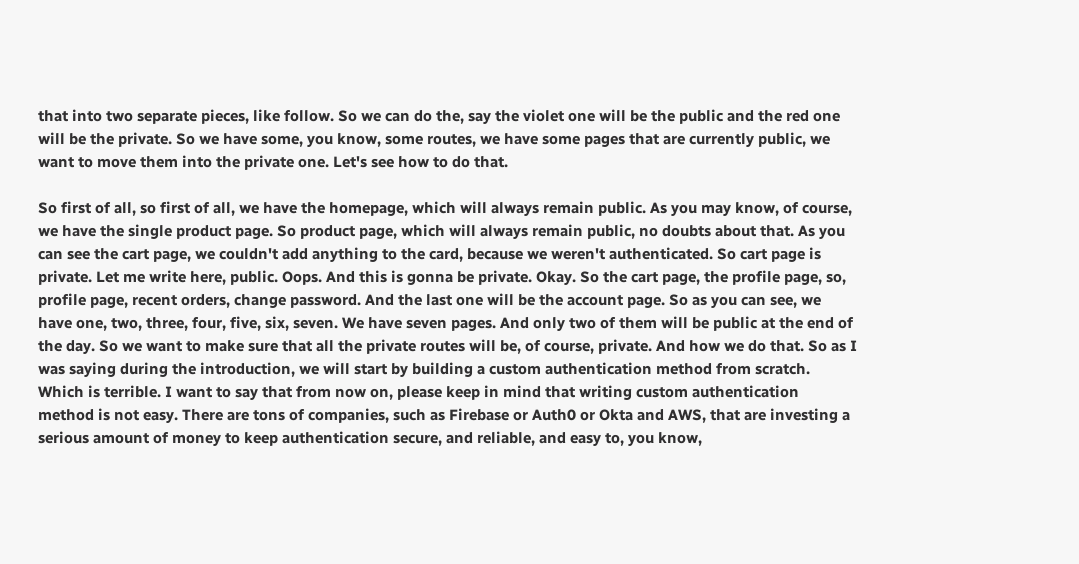that into two separate pieces, like follow. So we can do the, say the violet one will be the public and the red one will be the private. So we have some, you know, some routes, we have some pages that are currently public, we want to move them into the private one. Let's see how to do that.

So first of all, so first of all, we have the homepage, which will always remain public. As you may know, of course, we have the single product page. So product page, which will always remain public, no doubts about that. As you can see the cart page, we couldn't add anything to the card, because we weren't authenticated. So cart page is private. Let me write here, public. Oops. And this is gonna be private. Okay. So the cart page, the profile page, so, profile page, recent orders, change password. And the last one will be the account page. So as you can see, we have one, two, three, four, five, six, seven. We have seven pages. And only two of them will be public at the end of the day. So we want to make sure that all the private routes will be, of course, private. And how we do that. So as I was saying during the introduction, we will start by building a custom authentication method from scratch. Which is terrible. I want to say that from now on, please keep in mind that writing custom authentication method is not easy. There are tons of companies, such as Firebase or Auth0 or Okta and AWS, that are investing a serious amount of money to keep authentication secure, and reliable, and easy to, you know,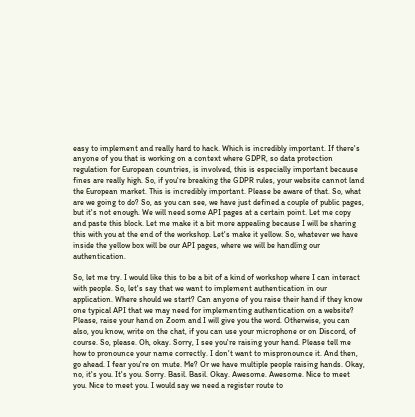easy to implement and really hard to hack. Which is incredibly important. If there's anyone of you that is working on a context where GDPR, so data protection regulation for European countries, is involved, this is especially important because fines are really high. So, if you're breaking the GDPR rules, your website cannot land the European market. This is incredibly important. Please be aware of that. So, what are we going to do? So, as you can see, we have just defined a couple of public pages, but it's not enough. We will need some API pages at a certain point. Let me copy and paste this block. Let me make it a bit more appealing because I will be sharing this with you at the end of the workshop. Let's make it yellow. So, whatever we have inside the yellow box will be our API pages, where we will be handling our authentication.

So, let me try. I would like this to be a bit of a kind of workshop where I can interact with people. So, let's say that we want to implement authentication in our application. Where should we start? Can anyone of you raise their hand if they know one typical API that we may need for implementing authentication on a website? Please, raise your hand on Zoom and I will give you the word. Otherwise, you can also, you know, write on the chat, if you can use your microphone or on Discord, of course. So, please. Oh, okay. Sorry, I see you're raising your hand. Please tell me how to pronounce your name correctly. I don't want to mispronounce it. And then, go ahead. I fear you're on mute. Me? Or we have multiple people raising hands. Okay, no, it's you. It's you. Sorry. Basil. Basil. Okay. Awesome. Awesome. Nice to meet you. Nice to meet you. I would say we need a register route to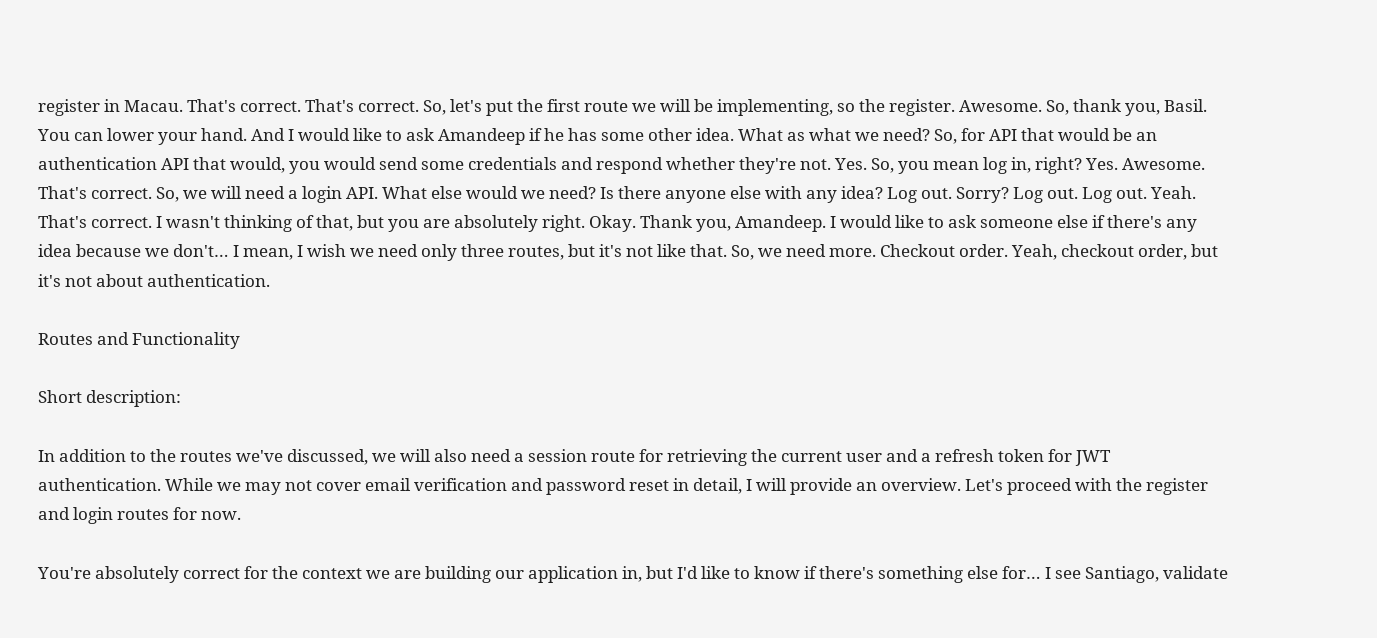register in Macau. That's correct. That's correct. So, let's put the first route we will be implementing, so the register. Awesome. So, thank you, Basil. You can lower your hand. And I would like to ask Amandeep if he has some other idea. What as what we need? So, for API that would be an authentication API that would, you would send some credentials and respond whether they're not. Yes. So, you mean log in, right? Yes. Awesome. That's correct. So, we will need a login API. What else would we need? Is there anyone else with any idea? Log out. Sorry? Log out. Log out. Yeah. That's correct. I wasn't thinking of that, but you are absolutely right. Okay. Thank you, Amandeep. I would like to ask someone else if there's any idea because we don't… I mean, I wish we need only three routes, but it's not like that. So, we need more. Checkout order. Yeah, checkout order, but it's not about authentication.

Routes and Functionality

Short description:

In addition to the routes we've discussed, we will also need a session route for retrieving the current user and a refresh token for JWT authentication. While we may not cover email verification and password reset in detail, I will provide an overview. Let's proceed with the register and login routes for now.

You're absolutely correct for the context we are building our application in, but I'd like to know if there's something else for… I see Santiago, validate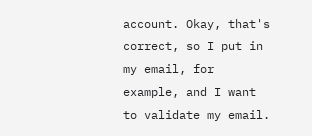account. Okay, that's correct, so I put in my email, for example, and I want to validate my email.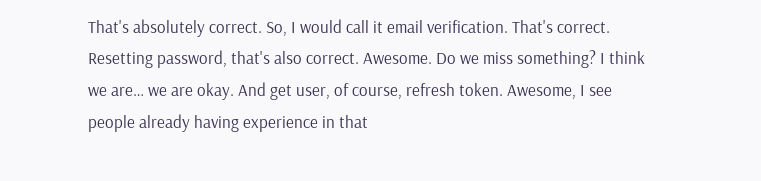That's absolutely correct. So, I would call it email verification. That's correct. Resetting password, that's also correct. Awesome. Do we miss something? I think we are… we are okay. And get user, of course, refresh token. Awesome, I see people already having experience in that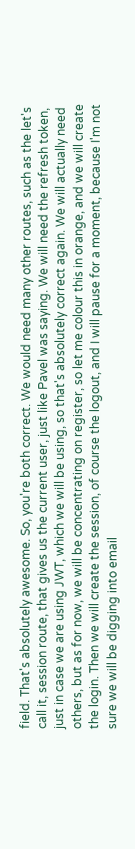field. That's absolutely awesome. So, you're both correct. We would need many other routes, such as the let's call it, session route, that gives us the current user, just like Pavel was saying. We will need the refresh token, just in case we are using JWT, which we will be using, so that's absolutely correct again. We will actually need others, but as for now, we will be concentrating on register, so let me colour this in orange, and we will create the login. Then we will create the session, of course the logout, and I will pause for a moment, because I'm not sure we will be digging into email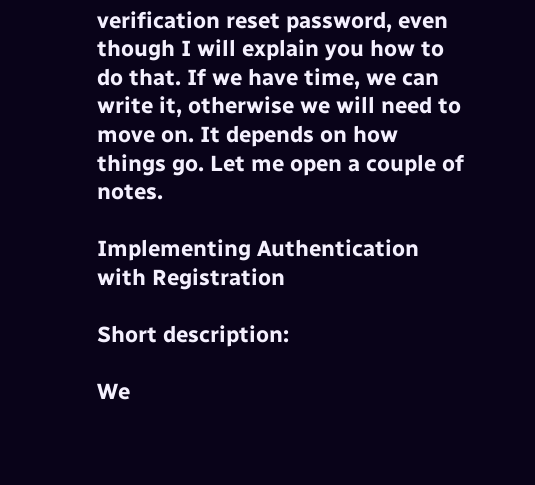verification reset password, even though I will explain you how to do that. If we have time, we can write it, otherwise we will need to move on. It depends on how things go. Let me open a couple of notes.

Implementing Authentication with Registration

Short description:

We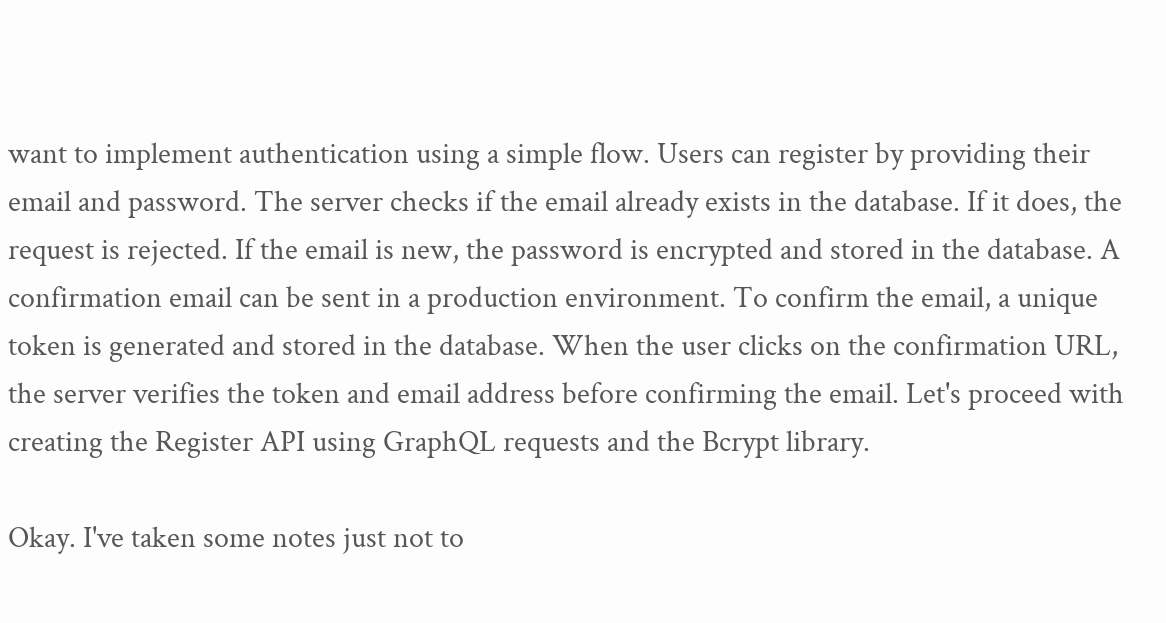want to implement authentication using a simple flow. Users can register by providing their email and password. The server checks if the email already exists in the database. If it does, the request is rejected. If the email is new, the password is encrypted and stored in the database. A confirmation email can be sent in a production environment. To confirm the email, a unique token is generated and stored in the database. When the user clicks on the confirmation URL, the server verifies the token and email address before confirming the email. Let's proceed with creating the Register API using GraphQL requests and the Bcrypt library.

Okay. I've taken some notes just not to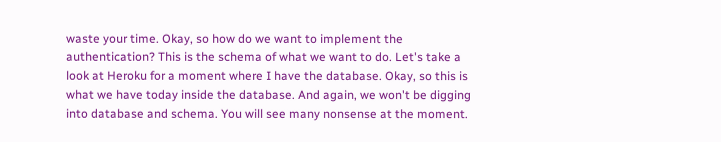waste your time. Okay, so how do we want to implement the authentication? This is the schema of what we want to do. Let's take a look at Heroku for a moment where I have the database. Okay, so this is what we have today inside the database. And again, we won't be digging into database and schema. You will see many nonsense at the moment.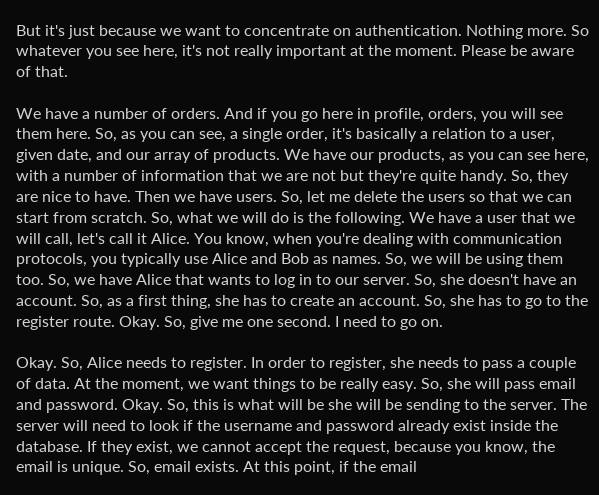But it's just because we want to concentrate on authentication. Nothing more. So whatever you see here, it's not really important at the moment. Please be aware of that.

We have a number of orders. And if you go here in profile, orders, you will see them here. So, as you can see, a single order, it's basically a relation to a user, given date, and our array of products. We have our products, as you can see here, with a number of information that we are not but they're quite handy. So, they are nice to have. Then we have users. So, let me delete the users so that we can start from scratch. So, what we will do is the following. We have a user that we will call, let's call it Alice. You know, when you're dealing with communication protocols, you typically use Alice and Bob as names. So, we will be using them too. So, we have Alice that wants to log in to our server. So, she doesn't have an account. So, as a first thing, she has to create an account. So, she has to go to the register route. Okay. So, give me one second. I need to go on.

Okay. So, Alice needs to register. In order to register, she needs to pass a couple of data. At the moment, we want things to be really easy. So, she will pass email and password. Okay. So, this is what will be she will be sending to the server. The server will need to look if the username and password already exist inside the database. If they exist, we cannot accept the request, because you know, the email is unique. So, email exists. At this point, if the email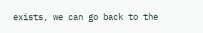exists, we can go back to the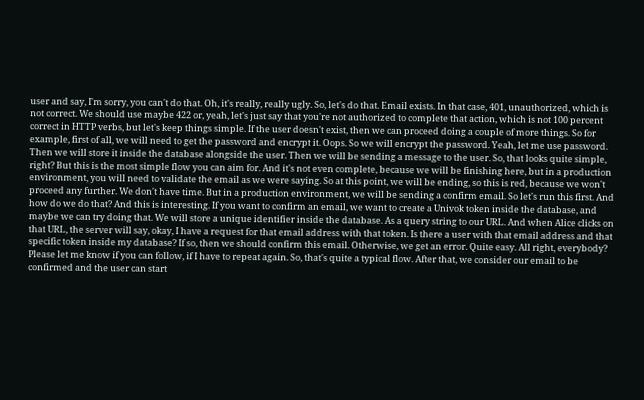user and say, I'm sorry, you can't do that. Oh, it's really, really ugly. So, let's do that. Email exists. In that case, 401, unauthorized, which is not correct. We should use maybe 422 or, yeah, let's just say that you're not authorized to complete that action, which is not 100 percent correct in HTTP verbs, but let's keep things simple. If the user doesn't exist, then we can proceed doing a couple of more things. So for example, first of all, we will need to get the password and encrypt it. Oops. So we will encrypt the password. Yeah, let me use password. Then we will store it inside the database alongside the user. Then we will be sending a message to the user. So, that looks quite simple, right? But this is the most simple flow you can aim for. And it's not even complete, because we will be finishing here, but in a production environment, you will need to validate the email as we were saying. So at this point, we will be ending, so this is red, because we won't proceed any further. We don't have time. But in a production environment, we will be sending a confirm email. So let's run this first. And how do we do that? And this is interesting. If you want to confirm an email, we want to create a Univok token inside the database, and maybe we can try doing that. We will store a unique identifier inside the database. As a query string to our URL. And when Alice clicks on that URL, the server will say, okay, I have a request for that email address with that token. Is there a user with that email address and that specific token inside my database? If so, then we should confirm this email. Otherwise, we get an error. Quite easy. All right, everybody? Please let me know if you can follow, if I have to repeat again. So, that's quite a typical flow. After that, we consider our email to be confirmed and the user can start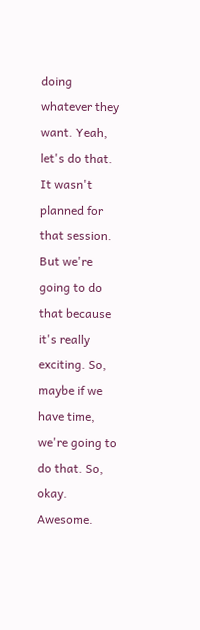doing whatever they want. Yeah, let's do that. It wasn't planned for that session. But we're going to do that because it's really exciting. So, maybe if we have time, we're going to do that. So, okay. Awesome.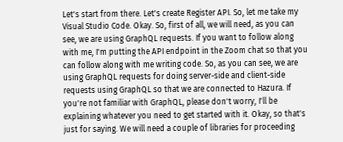Let's start from there. Let's create Register API. So, let me take my Visual Studio Code. Okay. So, first of all, we will need, as you can see, we are using GraphQL requests. If you want to follow along with me, I'm putting the API endpoint in the Zoom chat so that you can follow along with me writing code. So, as you can see, we are using GraphQL requests for doing server-side and client-side requests using GraphQL so that we are connected to Hazura. If you're not familiar with GraphQL, please don't worry, I'll be explaining whatever you need to get started with it. Okay, so that's just for saying. We will need a couple of libraries for proceeding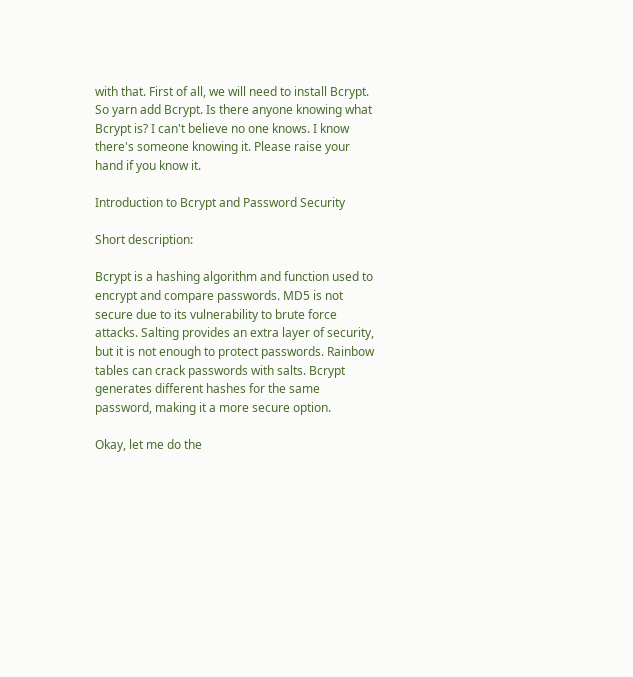with that. First of all, we will need to install Bcrypt. So yarn add Bcrypt. Is there anyone knowing what Bcrypt is? I can't believe no one knows. I know there's someone knowing it. Please raise your hand if you know it.

Introduction to Bcrypt and Password Security

Short description:

Bcrypt is a hashing algorithm and function used to encrypt and compare passwords. MD5 is not secure due to its vulnerability to brute force attacks. Salting provides an extra layer of security, but it is not enough to protect passwords. Rainbow tables can crack passwords with salts. Bcrypt generates different hashes for the same password, making it a more secure option.

Okay, let me do the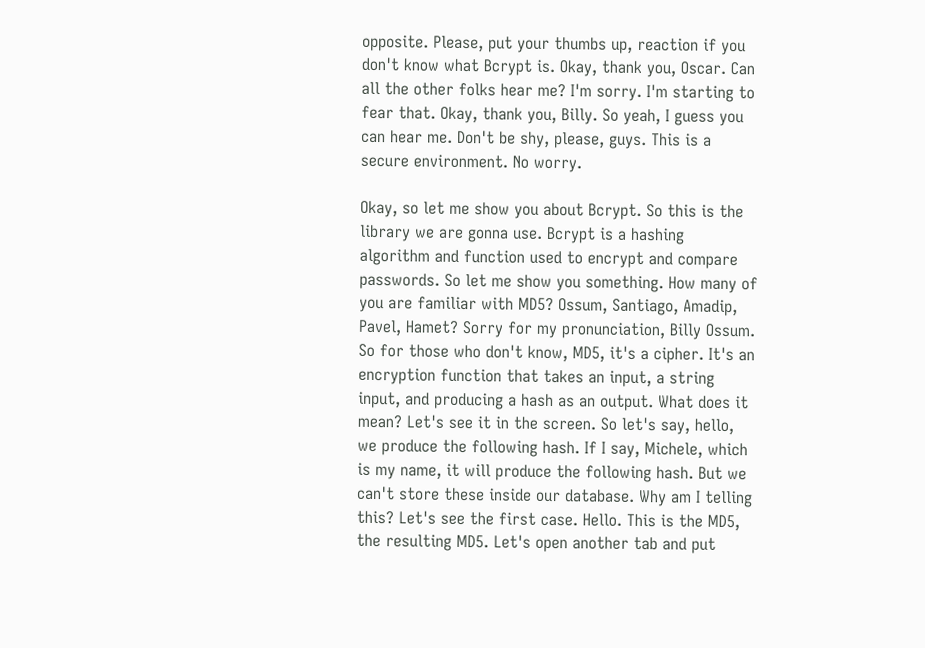opposite. Please, put your thumbs up, reaction if you don't know what Bcrypt is. Okay, thank you, Oscar. Can all the other folks hear me? I'm sorry. I'm starting to fear that. Okay, thank you, Billy. So yeah, I guess you can hear me. Don't be shy, please, guys. This is a secure environment. No worry.

Okay, so let me show you about Bcrypt. So this is the library we are gonna use. Bcrypt is a hashing algorithm and function used to encrypt and compare passwords. So let me show you something. How many of you are familiar with MD5? Ossum, Santiago, Amadip, Pavel, Hamet? Sorry for my pronunciation, Billy Ossum. So for those who don't know, MD5, it's a cipher. It's an encryption function that takes an input, a string input, and producing a hash as an output. What does it mean? Let's see it in the screen. So let's say, hello, we produce the following hash. If I say, Michele, which is my name, it will produce the following hash. But we can't store these inside our database. Why am I telling this? Let's see the first case. Hello. This is the MD5, the resulting MD5. Let's open another tab and put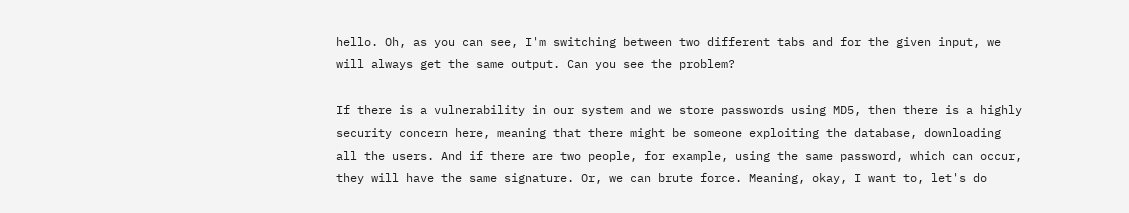hello. Oh, as you can see, I'm switching between two different tabs and for the given input, we will always get the same output. Can you see the problem?

If there is a vulnerability in our system and we store passwords using MD5, then there is a highly security concern here, meaning that there might be someone exploiting the database, downloading all the users. And if there are two people, for example, using the same password, which can occur, they will have the same signature. Or, we can brute force. Meaning, okay, I want to, let's do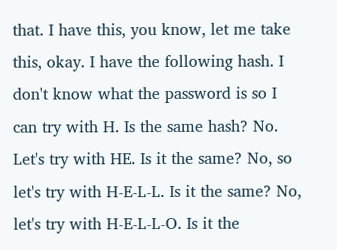that. I have this, you know, let me take this, okay. I have the following hash. I don't know what the password is so I can try with H. Is the same hash? No. Let's try with HE. Is it the same? No, so let's try with H-E-L-L. Is it the same? No, let's try with H-E-L-L-O. Is it the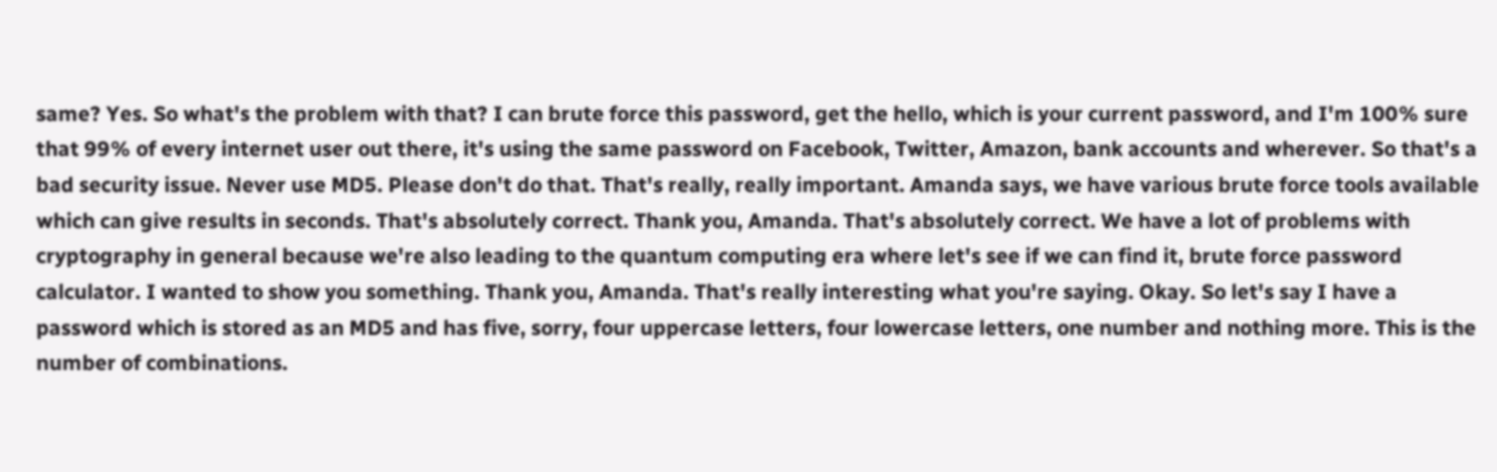same? Yes. So what's the problem with that? I can brute force this password, get the hello, which is your current password, and I'm 100% sure that 99% of every internet user out there, it's using the same password on Facebook, Twitter, Amazon, bank accounts and wherever. So that's a bad security issue. Never use MD5. Please don't do that. That's really, really important. Amanda says, we have various brute force tools available which can give results in seconds. That's absolutely correct. Thank you, Amanda. That's absolutely correct. We have a lot of problems with cryptography in general because we're also leading to the quantum computing era where let's see if we can find it, brute force password calculator. I wanted to show you something. Thank you, Amanda. That's really interesting what you're saying. Okay. So let's say I have a password which is stored as an MD5 and has five, sorry, four uppercase letters, four lowercase letters, one number and nothing more. This is the number of combinations.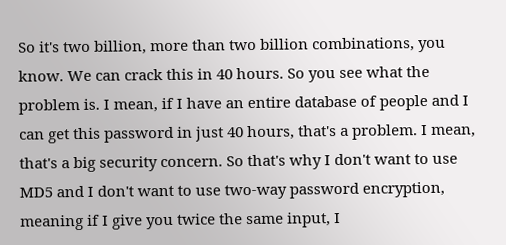So it's two billion, more than two billion combinations, you know. We can crack this in 40 hours. So you see what the problem is. I mean, if I have an entire database of people and I can get this password in just 40 hours, that's a problem. I mean, that's a big security concern. So that's why I don't want to use MD5 and I don't want to use two-way password encryption, meaning if I give you twice the same input, I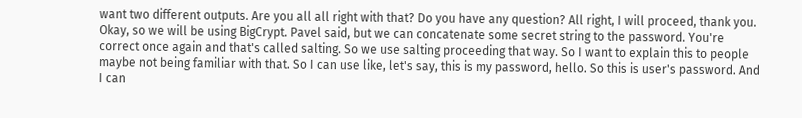want two different outputs. Are you all all right with that? Do you have any question? All right, I will proceed, thank you. Okay, so we will be using BigCrypt. Pavel said, but we can concatenate some secret string to the password. You're correct once again and that's called salting. So we use salting proceeding that way. So I want to explain this to people maybe not being familiar with that. So I can use like, let's say, this is my password, hello. So this is user's password. And I can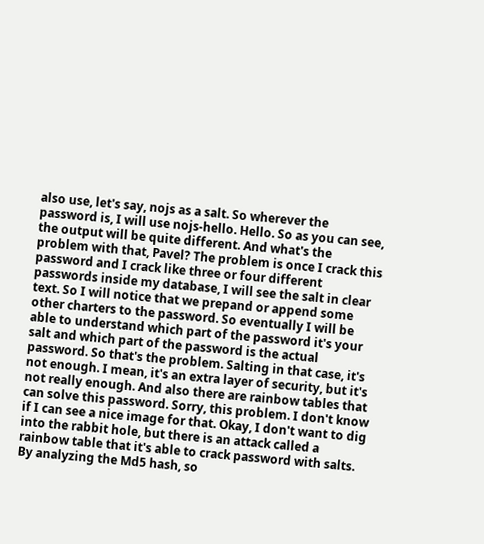also use, let's say, nojs as a salt. So wherever the password is, I will use nojs-hello. Hello. So as you can see, the output will be quite different. And what's the problem with that, Pavel? The problem is once I crack this password and I crack like three or four different passwords inside my database, I will see the salt in clear text. So I will notice that we prepand or append some other charters to the password. So eventually I will be able to understand which part of the password it's your salt and which part of the password is the actual password. So that's the problem. Salting in that case, it's not enough. I mean, it's an extra layer of security, but it's not really enough. And also there are rainbow tables that can solve this password. Sorry, this problem. I don't know if I can see a nice image for that. Okay, I don't want to dig into the rabbit hole, but there is an attack called a rainbow table that it's able to crack password with salts. By analyzing the Md5 hash, so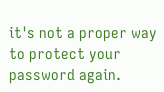it's not a proper way to protect your password again.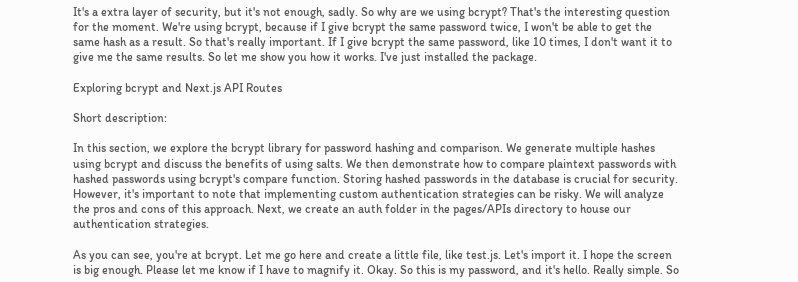It's a extra layer of security, but it's not enough, sadly. So why are we using bcrypt? That's the interesting question for the moment. We're using bcrypt, because if I give bcrypt the same password twice, I won't be able to get the same hash as a result. So that's really important. If I give bcrypt the same password, like 10 times, I don't want it to give me the same results. So let me show you how it works. I've just installed the package.

Exploring bcrypt and Next.js API Routes

Short description:

In this section, we explore the bcrypt library for password hashing and comparison. We generate multiple hashes using bcrypt and discuss the benefits of using salts. We then demonstrate how to compare plaintext passwords with hashed passwords using bcrypt's compare function. Storing hashed passwords in the database is crucial for security. However, it's important to note that implementing custom authentication strategies can be risky. We will analyze the pros and cons of this approach. Next, we create an auth folder in the pages/APIs directory to house our authentication strategies.

As you can see, you're at bcrypt. Let me go here and create a little file, like test.js. Let's import it. I hope the screen is big enough. Please let me know if I have to magnify it. Okay. So this is my password, and it's hello. Really simple. So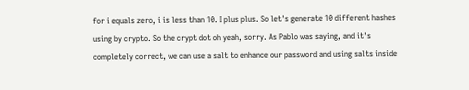for i equals zero, i is less than 10. I plus plus. So let's generate 10 different hashes using by crypto. So the crypt dot oh yeah, sorry. As Pablo was saying, and it's completely correct, we can use a salt to enhance our password and using salts inside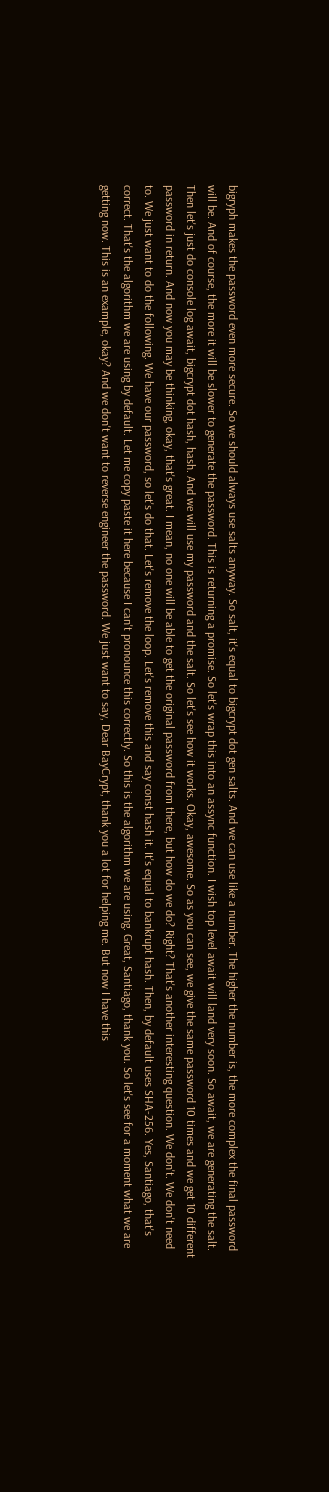bigryph makes the password even more secure. So we should always use salts anyway. So salt, it's equal to bigcrypt dot gen salts. And we can use like a number. The higher the number is, the more complex the final password will be. And of course, the more it will be slower to generate the password. This is returning a promise. So let's wrap this into an assync function. I wish top level await will land very soon. So await, we are generating the salt. Then let's just do console log await, bigcrypt dot hash, hash. And we will use my password and the salt. So let's see how it works. Okay, awesome. So as you can see, we give the same password 10 times and we get 10 different password in return. And now you may be thinking, okay, that's great. I mean, no one will be able to get the original password from there, but how do we do? Right? That's another interesting question. We don't. We don't need to. We just want to do the following. We have our password, so let's do that. Let's remove the loop. Let's remove this and say const hash it. It's equal to bankrupt hash. Then, by default uses SHA-256. Yes, Santiago, that's correct. That's the algorithm we are using by default. Let me copy paste it here because I can't pronounce this correctly. So this is the algorithm we are using. Great, Santiago, thank you. So let's see for a moment what we are getting now. This is an example, okay? And we don't want to reverse engineer the password. We just want to say, Dear BayCrypt, thank you a lot for helping me. But now I have this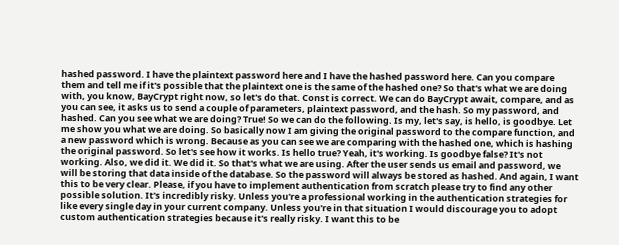hashed password. I have the plaintext password here and I have the hashed password here. Can you compare them and tell me if it's possible that the plaintext one is the same of the hashed one? So that's what we are doing with, you know, BayCrypt right now, so let's do that. Const is correct. We can do BayCrypt await, compare, and as you can see, it asks us to send a couple of parameters, plaintext password, and the hash. So my password, and hashed. Can you see what we are doing? True! So we can do the following. Is my, let's say, is hello, is goodbye. Let me show you what we are doing. So basically now I am giving the original password to the compare function, and a new password which is wrong. Because as you can see we are comparing with the hashed one, which is hashing the original password. So let's see how it works. Is hello true? Yeah, it's working. Is goodbye false? It's not working. Also, we did it. We did it. So that's what we are using. After the user sends us email and password, we will be storing that data inside of the database. So the password will always be stored as hashed. And again, I want this to be very clear. Please, if you have to implement authentication from scratch please try to find any other possible solution. It's incredibly risky. Unless you're a professional working in the authentication strategies for like every single day in your current company. Unless you're in that situation I would discourage you to adopt custom authentication strategies because it's really risky. I want this to be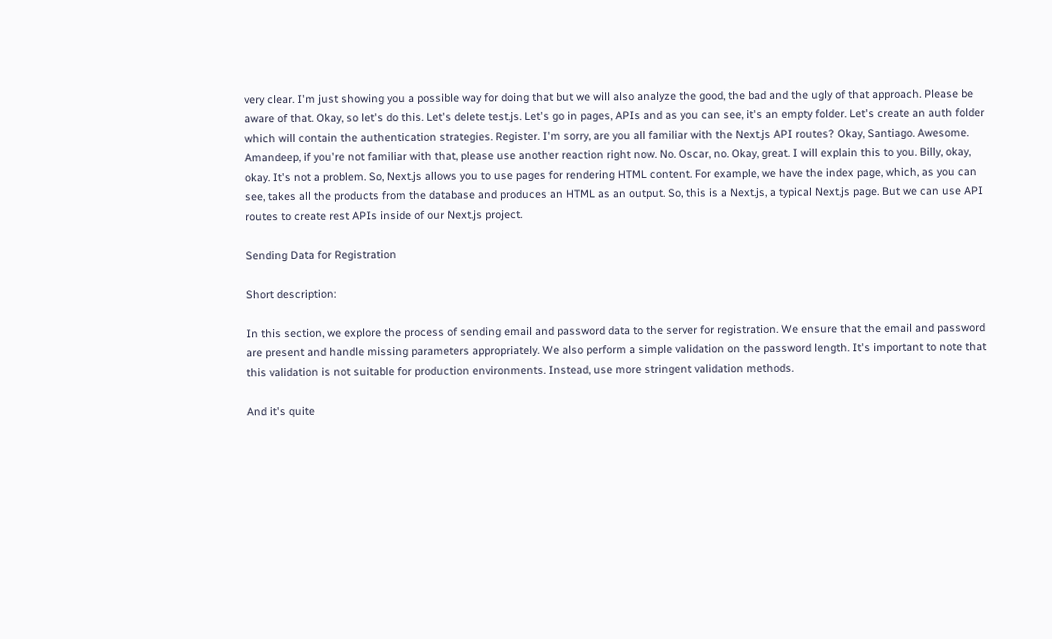very clear. I'm just showing you a possible way for doing that but we will also analyze the good, the bad and the ugly of that approach. Please be aware of that. Okay, so let's do this. Let's delete test.js. Let's go in pages, APIs and as you can see, it's an empty folder. Let's create an auth folder which will contain the authentication strategies. Register. I'm sorry, are you all familiar with the Next.js API routes? Okay, Santiago. Awesome. Amandeep, if you're not familiar with that, please use another reaction right now. No. Oscar, no. Okay, great. I will explain this to you. Billy, okay, okay. It's not a problem. So, Next.js allows you to use pages for rendering HTML content. For example, we have the index page, which, as you can see, takes all the products from the database and produces an HTML as an output. So, this is a Next.js, a typical Next.js page. But we can use API routes to create rest APIs inside of our Next.js project.

Sending Data for Registration

Short description:

In this section, we explore the process of sending email and password data to the server for registration. We ensure that the email and password are present and handle missing parameters appropriately. We also perform a simple validation on the password length. It's important to note that this validation is not suitable for production environments. Instead, use more stringent validation methods.

And it's quite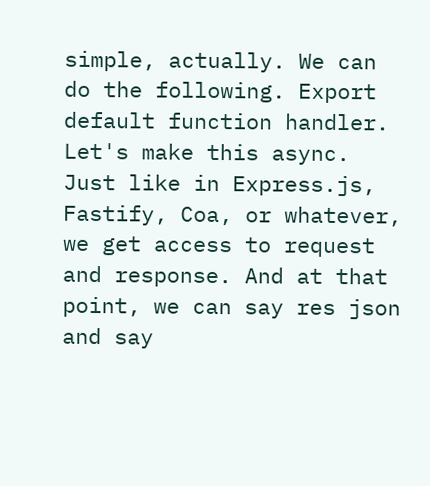simple, actually. We can do the following. Export default function handler. Let's make this async. Just like in Express.js, Fastify, Coa, or whatever, we get access to request and response. And at that point, we can say res json and say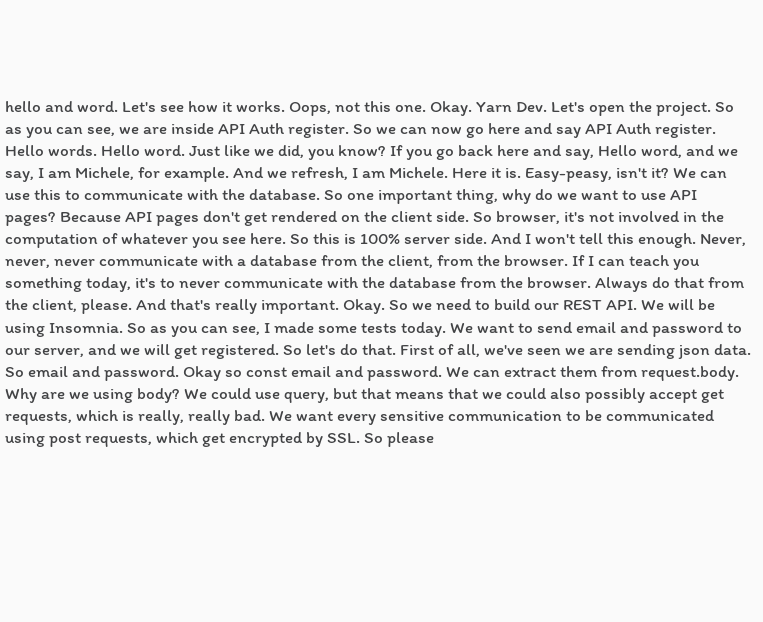hello and word. Let's see how it works. Oops, not this one. Okay. Yarn Dev. Let's open the project. So as you can see, we are inside API Auth register. So we can now go here and say API Auth register. Hello words. Hello word. Just like we did, you know? If you go back here and say, Hello word, and we say, I am Michele, for example. And we refresh, I am Michele. Here it is. Easy-peasy, isn't it? We can use this to communicate with the database. So one important thing, why do we want to use API pages? Because API pages don't get rendered on the client side. So browser, it's not involved in the computation of whatever you see here. So this is 100% server side. And I won't tell this enough. Never, never, never communicate with a database from the client, from the browser. If I can teach you something today, it's to never communicate with the database from the browser. Always do that from the client, please. And that's really important. Okay. So we need to build our REST API. We will be using Insomnia. So as you can see, I made some tests today. We want to send email and password to our server, and we will get registered. So let's do that. First of all, we've seen we are sending json data. So email and password. Okay so const email and password. We can extract them from request.body. Why are we using body? We could use query, but that means that we could also possibly accept get requests, which is really, really bad. We want every sensitive communication to be communicated using post requests, which get encrypted by SSL. So please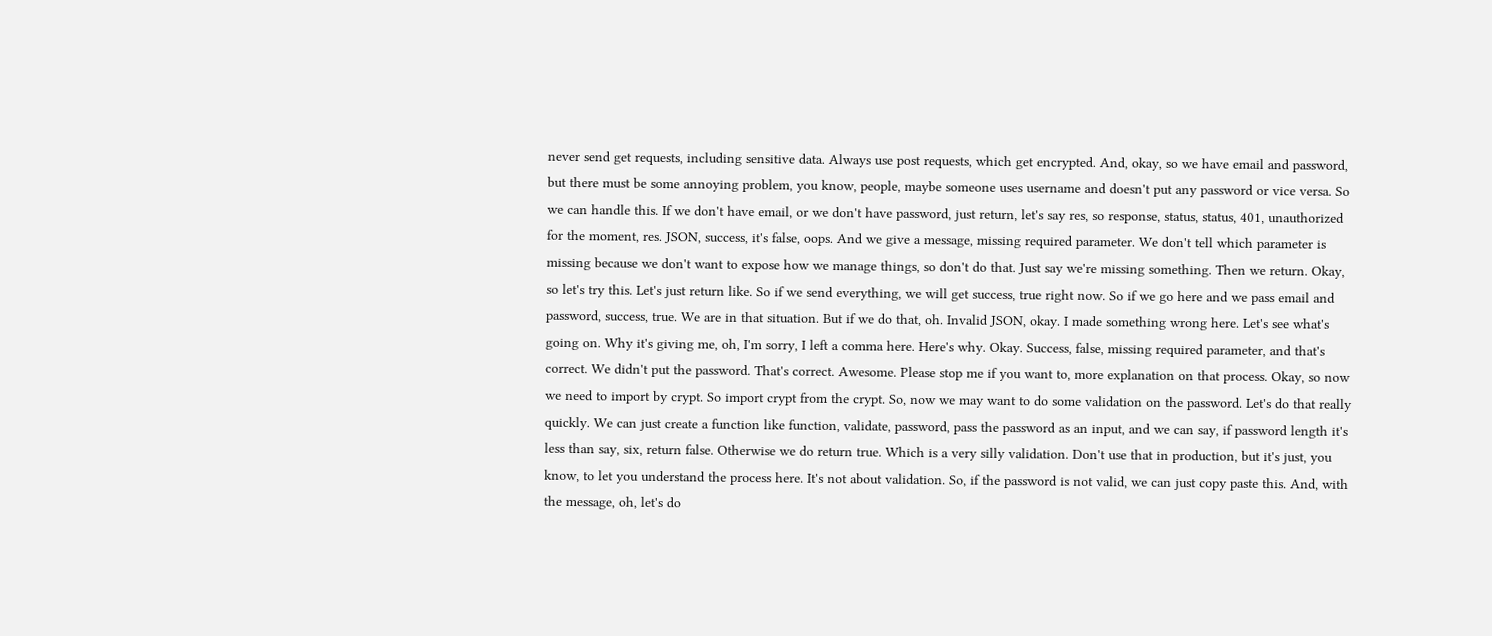never send get requests, including sensitive data. Always use post requests, which get encrypted. And, okay, so we have email and password, but there must be some annoying problem, you know, people, maybe someone uses username and doesn't put any password or vice versa. So we can handle this. If we don't have email, or we don't have password, just return, let's say res, so response, status, status, 401, unauthorized for the moment, res. JSON, success, it's false, oops. And we give a message, missing required parameter. We don't tell which parameter is missing because we don't want to expose how we manage things, so don't do that. Just say we're missing something. Then we return. Okay, so let's try this. Let's just return like. So if we send everything, we will get success, true right now. So if we go here and we pass email and password, success, true. We are in that situation. But if we do that, oh. Invalid JSON, okay. I made something wrong here. Let's see what's going on. Why it's giving me, oh, I'm sorry, I left a comma here. Here's why. Okay. Success, false, missing required parameter, and that's correct. We didn't put the password. That's correct. Awesome. Please stop me if you want to, more explanation on that process. Okay, so now we need to import by crypt. So import crypt from the crypt. So, now we may want to do some validation on the password. Let's do that really quickly. We can just create a function like function, validate, password, pass the password as an input, and we can say, if password length it's less than say, six, return false. Otherwise we do return true. Which is a very silly validation. Don't use that in production, but it's just, you know, to let you understand the process here. It's not about validation. So, if the password is not valid, we can just copy paste this. And, with the message, oh, let's do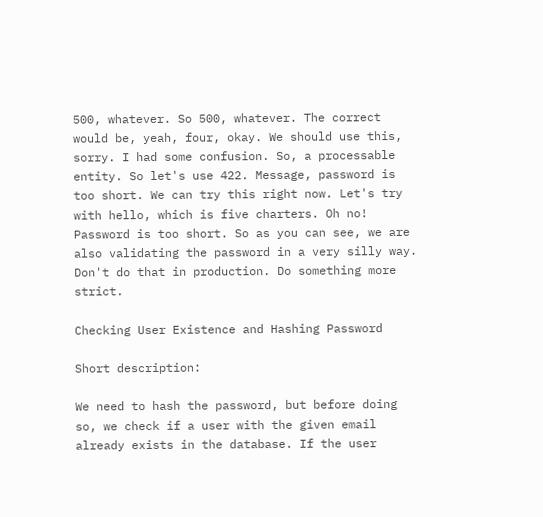500, whatever. So 500, whatever. The correct would be, yeah, four, okay. We should use this, sorry. I had some confusion. So, a processable entity. So let's use 422. Message, password is too short. We can try this right now. Let's try with hello, which is five charters. Oh no! Password is too short. So as you can see, we are also validating the password in a very silly way. Don't do that in production. Do something more strict.

Checking User Existence and Hashing Password

Short description:

We need to hash the password, but before doing so, we check if a user with the given email already exists in the database. If the user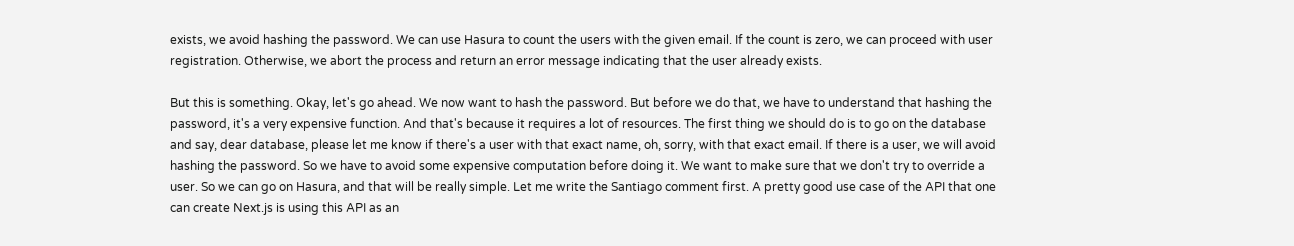exists, we avoid hashing the password. We can use Hasura to count the users with the given email. If the count is zero, we can proceed with user registration. Otherwise, we abort the process and return an error message indicating that the user already exists.

But this is something. Okay, let's go ahead. We now want to hash the password. But before we do that, we have to understand that hashing the password, it's a very expensive function. And that's because it requires a lot of resources. The first thing we should do is to go on the database and say, dear database, please let me know if there's a user with that exact name, oh, sorry, with that exact email. If there is a user, we will avoid hashing the password. So we have to avoid some expensive computation before doing it. We want to make sure that we don't try to override a user. So we can go on Hasura, and that will be really simple. Let me write the Santiago comment first. A pretty good use case of the API that one can create Next.js is using this API as an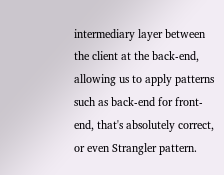intermediary layer between the client at the back-end, allowing us to apply patterns such as back-end for front-end, that's absolutely correct, or even Strangler pattern.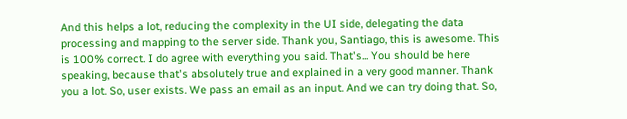And this helps a lot, reducing the complexity in the UI side, delegating the data processing and mapping to the server side. Thank you, Santiago, this is awesome. This is 100% correct. I do agree with everything you said. That's... You should be here speaking, because that's absolutely true and explained in a very good manner. Thank you a lot. So, user exists. We pass an email as an input. And we can try doing that. So,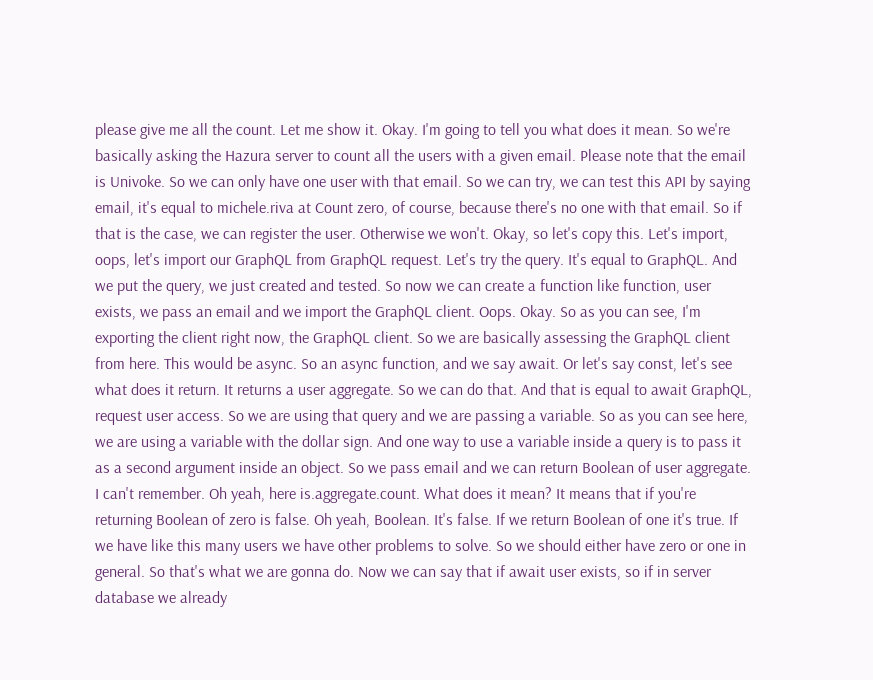please give me all the count. Let me show it. Okay. I'm going to tell you what does it mean. So we're basically asking the Hazura server to count all the users with a given email. Please note that the email is Univoke. So we can only have one user with that email. So we can try, we can test this API by saying email, it's equal to michele.riva at Count zero, of course, because there's no one with that email. So if that is the case, we can register the user. Otherwise we won't. Okay, so let's copy this. Let's import, oops, let's import our GraphQL from GraphQL request. Let's try the query. It's equal to GraphQL. And we put the query, we just created and tested. So now we can create a function like function, user exists, we pass an email and we import the GraphQL client. Oops. Okay. So as you can see, I'm exporting the client right now, the GraphQL client. So we are basically assessing the GraphQL client from here. This would be async. So an async function, and we say await. Or let's say const, let's see what does it return. It returns a user aggregate. So we can do that. And that is equal to await GraphQL, request user access. So we are using that query and we are passing a variable. So as you can see here, we are using a variable with the dollar sign. And one way to use a variable inside a query is to pass it as a second argument inside an object. So we pass email and we can return Boolean of user aggregate. I can't remember. Oh yeah, here is.aggregate.count. What does it mean? It means that if you're returning Boolean of zero is false. Oh yeah, Boolean. It's false. If we return Boolean of one it's true. If we have like this many users we have other problems to solve. So we should either have zero or one in general. So that's what we are gonna do. Now we can say that if await user exists, so if in server database we already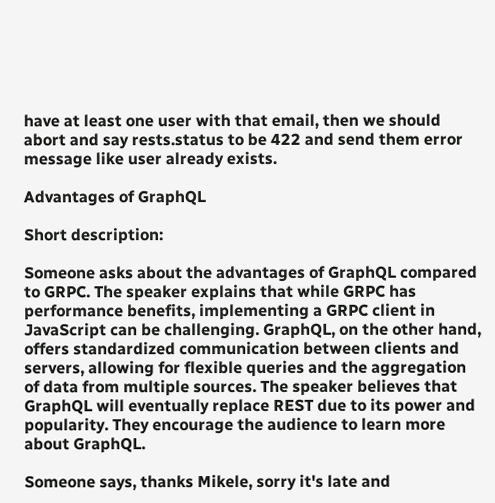have at least one user with that email, then we should abort and say rests.status to be 422 and send them error message like user already exists.

Advantages of GraphQL

Short description:

Someone asks about the advantages of GraphQL compared to GRPC. The speaker explains that while GRPC has performance benefits, implementing a GRPC client in JavaScript can be challenging. GraphQL, on the other hand, offers standardized communication between clients and servers, allowing for flexible queries and the aggregation of data from multiple sources. The speaker believes that GraphQL will eventually replace REST due to its power and popularity. They encourage the audience to learn more about GraphQL.

Someone says, thanks Mikele, sorry it's late and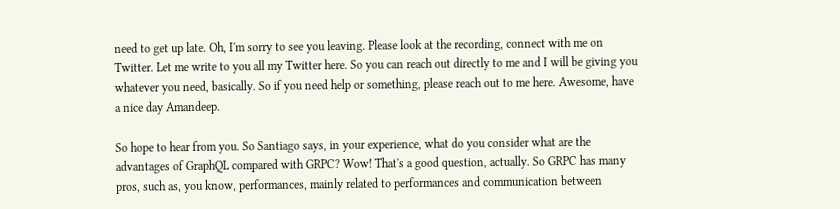need to get up late. Oh, I'm sorry to see you leaving. Please look at the recording, connect with me on Twitter. Let me write to you all my Twitter here. So you can reach out directly to me and I will be giving you whatever you need, basically. So if you need help or something, please reach out to me here. Awesome, have a nice day Amandeep.

So hope to hear from you. So Santiago says, in your experience, what do you consider what are the advantages of GraphQL compared with GRPC? Wow! That's a good question, actually. So GRPC has many pros, such as, you know, performances, mainly related to performances and communication between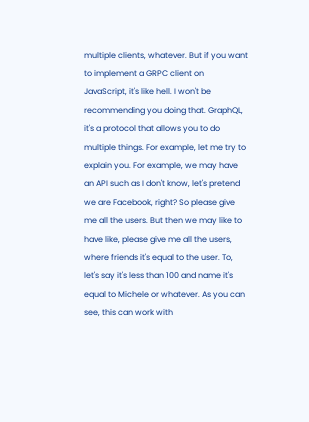multiple clients, whatever. But if you want to implement a GRPC client on JavaScript, it's like hell. I won't be recommending you doing that. GraphQL, it's a protocol that allows you to do multiple things. For example, let me try to explain you. For example, we may have an API such as I don't know, let's pretend we are Facebook, right? So please give me all the users. But then we may like to have like, please give me all the users, where friends it's equal to the user. To, let's say it's less than 100 and name it's equal to Michele or whatever. As you can see, this can work with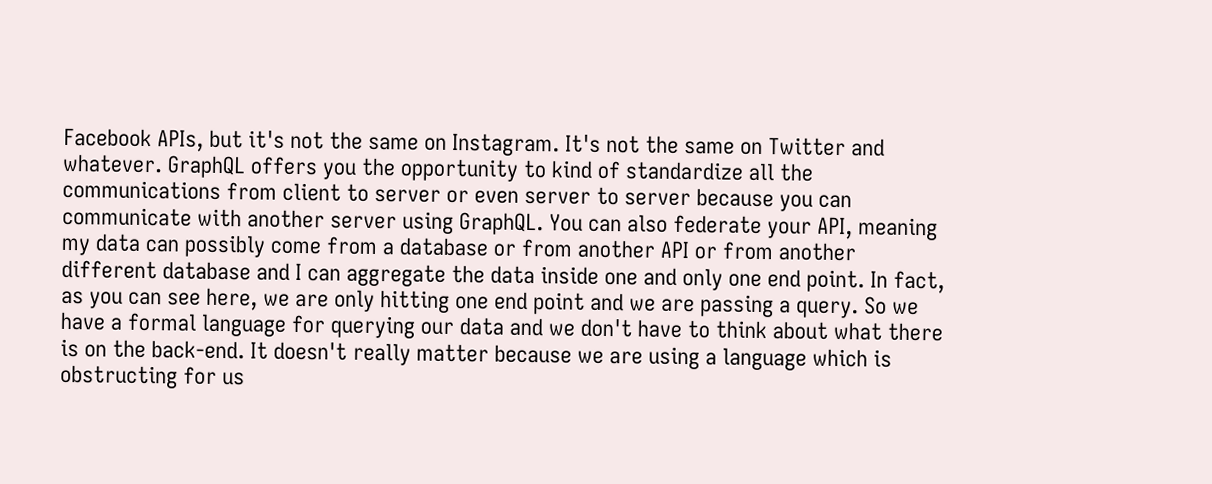Facebook APIs, but it's not the same on Instagram. It's not the same on Twitter and whatever. GraphQL offers you the opportunity to kind of standardize all the communications from client to server or even server to server because you can communicate with another server using GraphQL. You can also federate your API, meaning my data can possibly come from a database or from another API or from another different database and I can aggregate the data inside one and only one end point. In fact, as you can see here, we are only hitting one end point and we are passing a query. So we have a formal language for querying our data and we don't have to think about what there is on the back-end. It doesn't really matter because we are using a language which is obstructing for us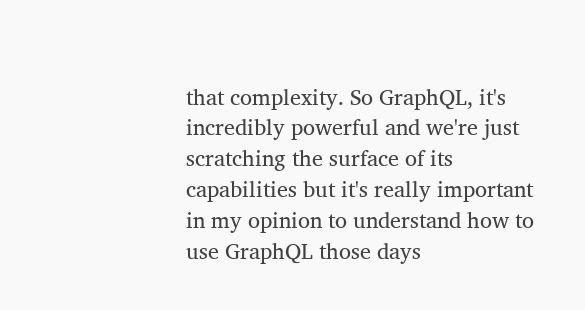that complexity. So GraphQL, it's incredibly powerful and we're just scratching the surface of its capabilities but it's really important in my opinion to understand how to use GraphQL those days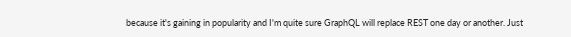because it's gaining in popularity and I'm quite sure GraphQL will replace REST one day or another. Just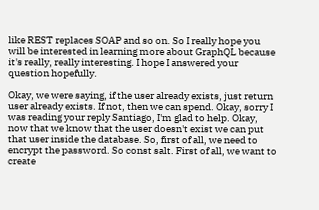like REST replaces SOAP and so on. So I really hope you will be interested in learning more about GraphQL because it's really, really interesting. I hope I answered your question hopefully.

Okay, we were saying, if the user already exists, just return user already exists. If not, then we can spend. Okay, sorry I was reading your reply Santiago, I'm glad to help. Okay, now that we know that the user doesn't exist we can put that user inside the database. So, first of all, we need to encrypt the password. So const salt. First of all, we want to create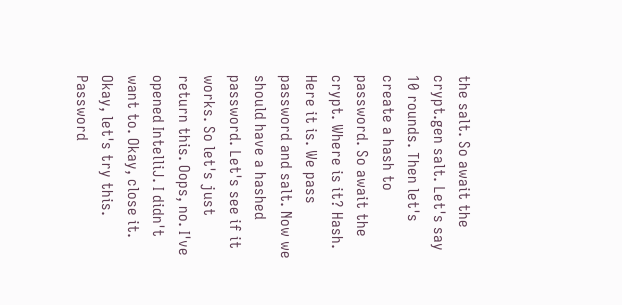the salt. So await the crypt.gen salt. Let's say 10 rounds. Then let's create a hash to password. So await the crypt. Where is it? Hash. Here it is. We pass password and salt. Now we should have a hashed password. Let's see if it works. So let's just return this. Oops, no. I've opened IntelliJ. I didn't want to. Okay, close it. Okay, let's try this. Password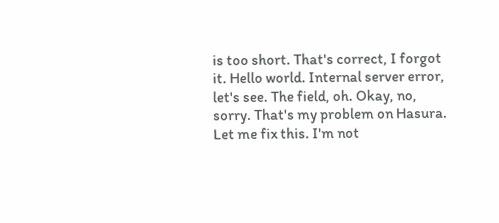is too short. That's correct, I forgot it. Hello world. Internal server error, let's see. The field, oh. Okay, no, sorry. That's my problem on Hasura. Let me fix this. I'm not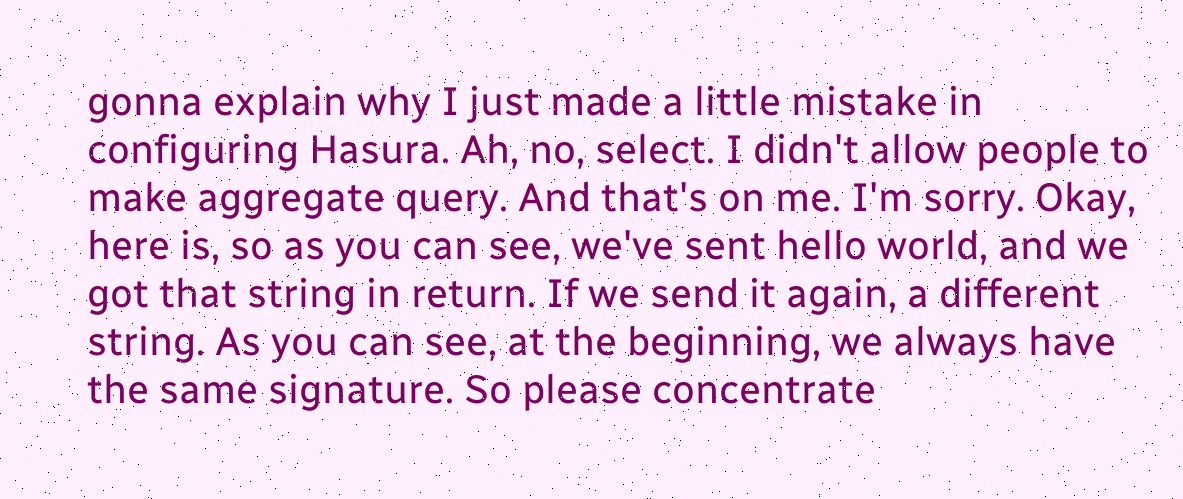gonna explain why I just made a little mistake in configuring Hasura. Ah, no, select. I didn't allow people to make aggregate query. And that's on me. I'm sorry. Okay, here is, so as you can see, we've sent hello world, and we got that string in return. If we send it again, a different string. As you can see, at the beginning, we always have the same signature. So please concentrate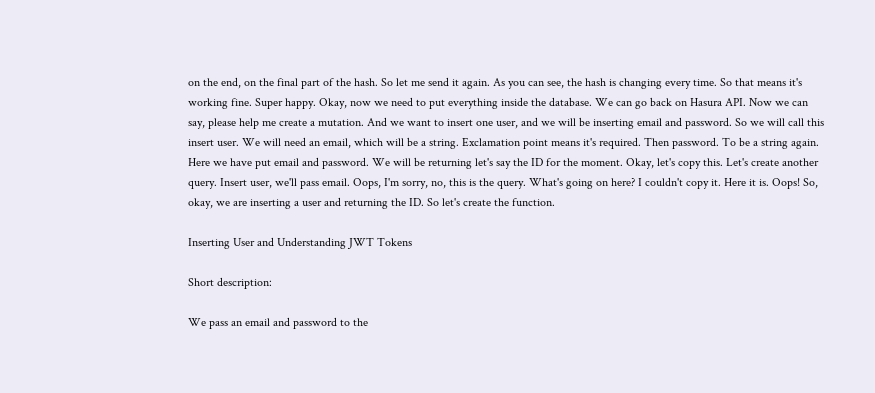on the end, on the final part of the hash. So let me send it again. As you can see, the hash is changing every time. So that means it's working fine. Super happy. Okay, now we need to put everything inside the database. We can go back on Hasura API. Now we can say, please help me create a mutation. And we want to insert one user, and we will be inserting email and password. So we will call this insert user. We will need an email, which will be a string. Exclamation point means it's required. Then password. To be a string again. Here we have put email and password. We will be returning let's say the ID for the moment. Okay, let's copy this. Let's create another query. Insert user, we'll pass email. Oops, I'm sorry, no, this is the query. What's going on here? I couldn't copy it. Here it is. Oops! So, okay, we are inserting a user and returning the ID. So let's create the function.

Inserting User and Understanding JWT Tokens

Short description:

We pass an email and password to the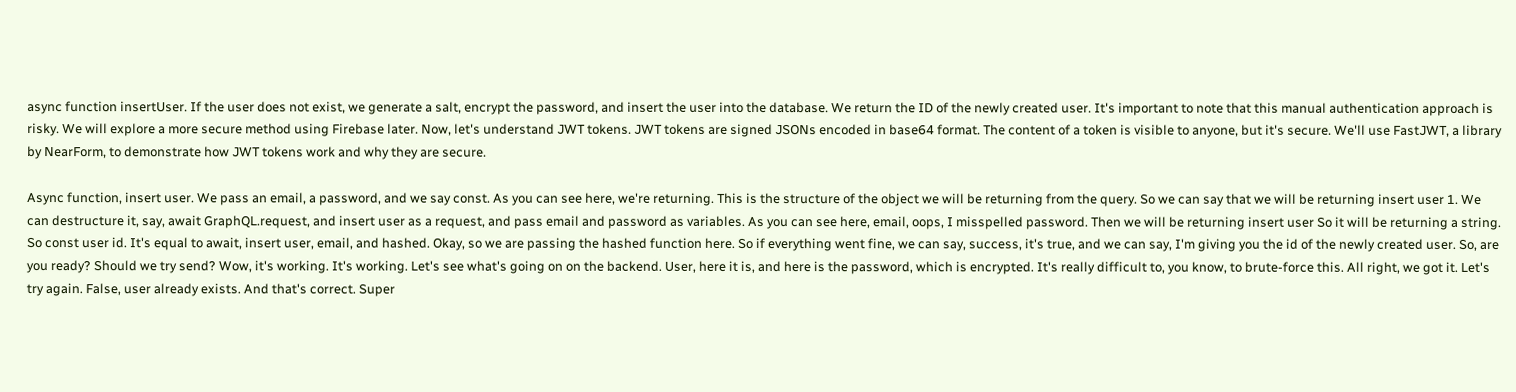async function insertUser. If the user does not exist, we generate a salt, encrypt the password, and insert the user into the database. We return the ID of the newly created user. It's important to note that this manual authentication approach is risky. We will explore a more secure method using Firebase later. Now, let's understand JWT tokens. JWT tokens are signed JSONs encoded in base64 format. The content of a token is visible to anyone, but it's secure. We'll use FastJWT, a library by NearForm, to demonstrate how JWT tokens work and why they are secure.

Async function, insert user. We pass an email, a password, and we say const. As you can see here, we're returning. This is the structure of the object we will be returning from the query. So we can say that we will be returning insert user 1. We can destructure it, say, await GraphQL.request, and insert user as a request, and pass email and password as variables. As you can see here, email, oops, I misspelled password. Then we will be returning insert user So it will be returning a string. So const user id. It's equal to await, insert user, email, and hashed. Okay, so we are passing the hashed function here. So if everything went fine, we can say, success, it's true, and we can say, I'm giving you the id of the newly created user. So, are you ready? Should we try send? Wow, it's working. It's working. Let's see what's going on on the backend. User, here it is, and here is the password, which is encrypted. It's really difficult to, you know, to brute-force this. All right, we got it. Let's try again. False, user already exists. And that's correct. Super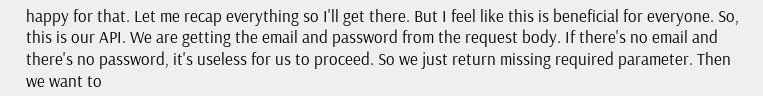happy for that. Let me recap everything so I'll get there. But I feel like this is beneficial for everyone. So, this is our API. We are getting the email and password from the request body. If there's no email and there's no password, it's useless for us to proceed. So we just return missing required parameter. Then we want to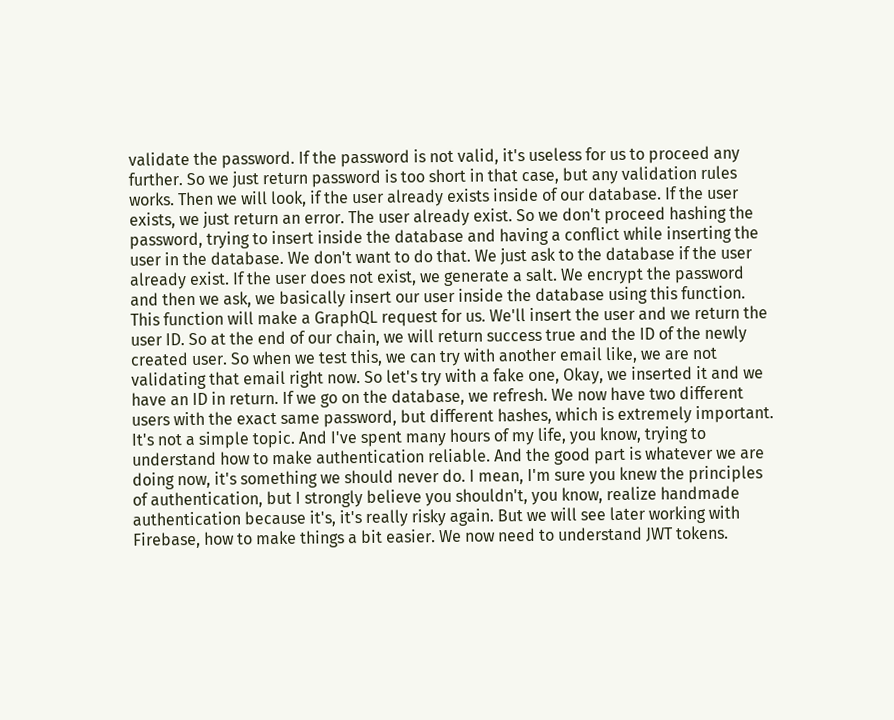validate the password. If the password is not valid, it's useless for us to proceed any further. So we just return password is too short in that case, but any validation rules works. Then we will look, if the user already exists inside of our database. If the user exists, we just return an error. The user already exist. So we don't proceed hashing the password, trying to insert inside the database and having a conflict while inserting the user in the database. We don't want to do that. We just ask to the database if the user already exist. If the user does not exist, we generate a salt. We encrypt the password and then we ask, we basically insert our user inside the database using this function. This function will make a GraphQL request for us. We'll insert the user and we return the user ID. So at the end of our chain, we will return success true and the ID of the newly created user. So when we test this, we can try with another email like, we are not validating that email right now. So let's try with a fake one, Okay, we inserted it and we have an ID in return. If we go on the database, we refresh. We now have two different users with the exact same password, but different hashes, which is extremely important. It's not a simple topic. And I've spent many hours of my life, you know, trying to understand how to make authentication reliable. And the good part is whatever we are doing now, it's something we should never do. I mean, I'm sure you knew the principles of authentication, but I strongly believe you shouldn't, you know, realize handmade authentication because it's, it's really risky again. But we will see later working with Firebase, how to make things a bit easier. We now need to understand JWT tokens.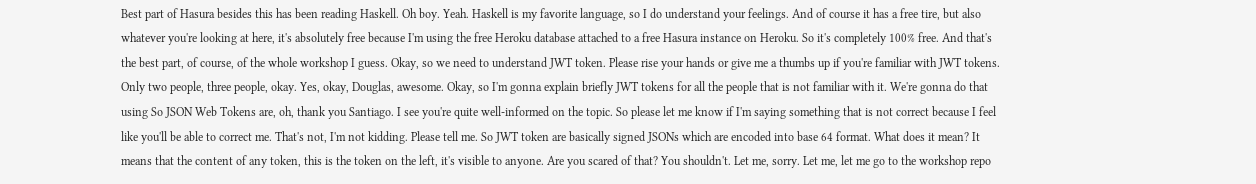Best part of Hasura besides this has been reading Haskell. Oh boy. Yeah. Haskell is my favorite language, so I do understand your feelings. And of course it has a free tire, but also whatever you're looking at here, it's absolutely free because I'm using the free Heroku database attached to a free Hasura instance on Heroku. So it's completely 100% free. And that's the best part, of course, of the whole workshop I guess. Okay, so we need to understand JWT token. Please rise your hands or give me a thumbs up if you're familiar with JWT tokens. Only two people, three people, okay. Yes, okay, Douglas, awesome. Okay, so I'm gonna explain briefly JWT tokens for all the people that is not familiar with it. We're gonna do that using So JSON Web Tokens are, oh, thank you Santiago. I see you're quite well-informed on the topic. So please let me know if I'm saying something that is not correct because I feel like you'll be able to correct me. That's not, I'm not kidding. Please tell me. So JWT token are basically signed JSONs which are encoded into base 64 format. What does it mean? It means that the content of any token, this is the token on the left, it's visible to anyone. Are you scared of that? You shouldn't. Let me, sorry. Let me, let me go to the workshop repo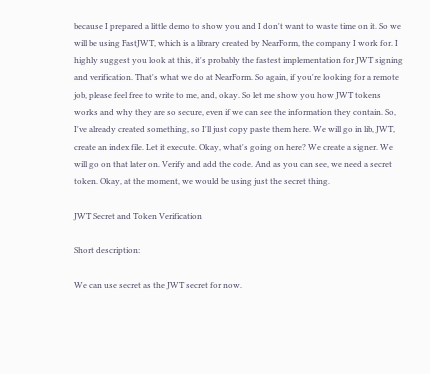because I prepared a little demo to show you and I don't want to waste time on it. So we will be using FastJWT, which is a library created by NearForm, the company I work for. I highly suggest you look at this, it's probably the fastest implementation for JWT signing and verification. That's what we do at NearForm. So again, if you're looking for a remote job, please feel free to write to me, and, okay. So let me show you how JWT tokens works and why they are so secure, even if we can see the information they contain. So, I've already created something, so I'll just copy paste them here. We will go in lib, JWT, create an index file. Let it execute. Okay, what's going on here? We create a signer. We will go on that later on. Verify and add the code. And as you can see, we need a secret token. Okay, at the moment, we would be using just the secret thing.

JWT Secret and Token Verification

Short description:

We can use secret as the JWT secret for now.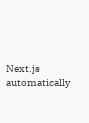Next.js automatically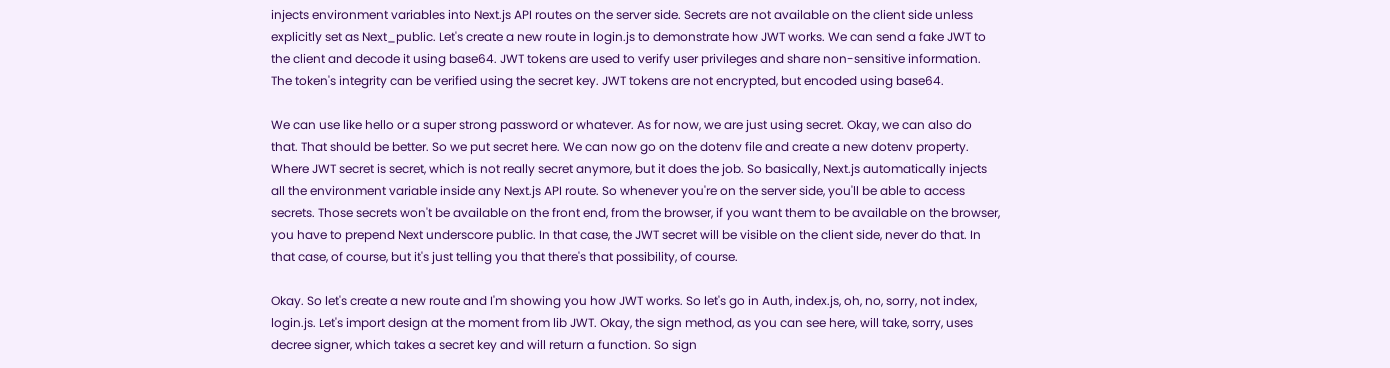injects environment variables into Next.js API routes on the server side. Secrets are not available on the client side unless explicitly set as Next_public. Let's create a new route in login.js to demonstrate how JWT works. We can send a fake JWT to the client and decode it using base64. JWT tokens are used to verify user privileges and share non-sensitive information. The token's integrity can be verified using the secret key. JWT tokens are not encrypted, but encoded using base64.

We can use like hello or a super strong password or whatever. As for now, we are just using secret. Okay, we can also do that. That should be better. So we put secret here. We can now go on the dotenv file and create a new dotenv property. Where JWT secret is secret, which is not really secret anymore, but it does the job. So basically, Next.js automatically injects all the environment variable inside any Next.js API route. So whenever you're on the server side, you'll be able to access secrets. Those secrets won't be available on the front end, from the browser, if you want them to be available on the browser, you have to prepend Next underscore public. In that case, the JWT secret will be visible on the client side, never do that. In that case, of course, but it's just telling you that there's that possibility, of course.

Okay. So let's create a new route and I'm showing you how JWT works. So let's go in Auth, index.js, oh, no, sorry, not index, login.js. Let's import design at the moment from lib JWT. Okay, the sign method, as you can see here, will take, sorry, uses decree signer, which takes a secret key and will return a function. So sign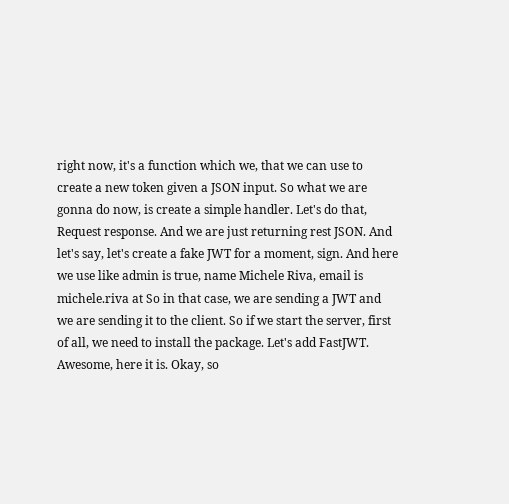right now, it's a function which we, that we can use to create a new token given a JSON input. So what we are gonna do now, is create a simple handler. Let's do that, Request response. And we are just returning rest JSON. And let's say, let's create a fake JWT for a moment, sign. And here we use like admin is true, name Michele Riva, email is michele.riva at So in that case, we are sending a JWT and we are sending it to the client. So if we start the server, first of all, we need to install the package. Let's add FastJWT. Awesome, here it is. Okay, so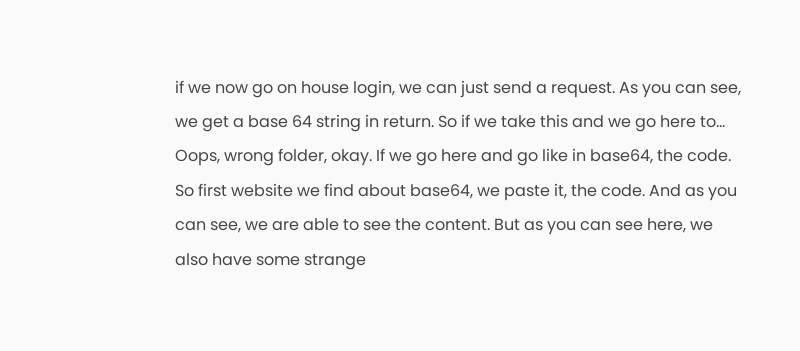if we now go on house login, we can just send a request. As you can see, we get a base 64 string in return. So if we take this and we go here to... Oops, wrong folder, okay. If we go here and go like in base64, the code. So first website we find about base64, we paste it, the code. And as you can see, we are able to see the content. But as you can see here, we also have some strange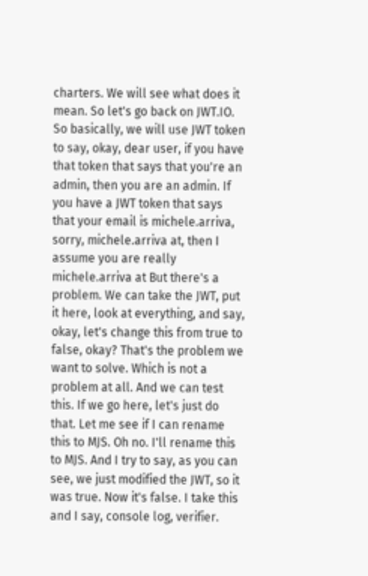charters. We will see what does it mean. So let's go back on JWT.IO. So basically, we will use JWT token to say, okay, dear user, if you have that token that says that you're an admin, then you are an admin. If you have a JWT token that says that your email is michele.arriva, sorry, michele.arriva at, then I assume you are really michele.arriva at But there's a problem. We can take the JWT, put it here, look at everything, and say, okay, let's change this from true to false, okay? That's the problem we want to solve. Which is not a problem at all. And we can test this. If we go here, let's just do that. Let me see if I can rename this to MJS. Oh no. I'll rename this to MJS. And I try to say, as you can see, we just modified the JWT, so it was true. Now it's false. I take this and I say, console log, verifier.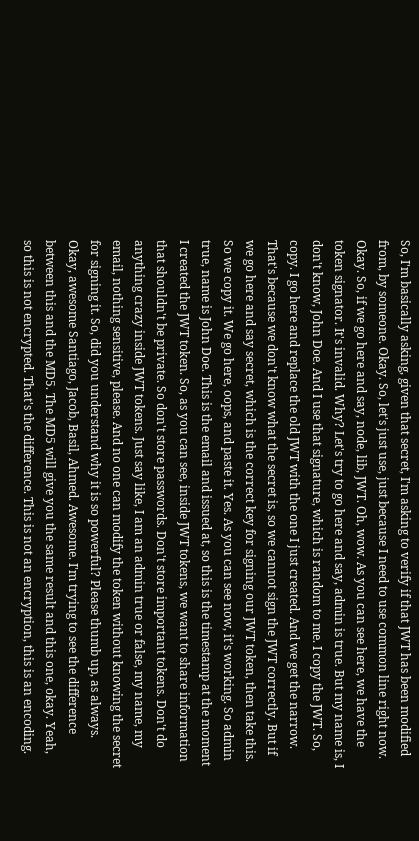So, I'm basically asking, given that secret, I'm asking to verify if that JWT has been modified from, by someone. Okay. So, let's just use, just because I need to use common line right now. Okay. So, if we go here and say, node, lib, JWT. Oh, wow. As you can see here, we have the token signator. It's invalid. Why? Let's try to go here and say, admin is true. But my name is, I don't know, John Doe. And I use that signature, which is random to me. I copy the JWT. So, copy. I go here and replace the old JWT with the one I just created. And we get the narrow. That's because we don't know what the secret is, so we cannot sign the JWT correctly. But if we go here and say secret, which is the correct key for signing our JWT token, then take this. So we copy it. We go here, oops, and paste it. Yes. As you can see now, it's working. So admin true, name is John Doe. This is the email and issued at, so this is the timestamp at the moment I created the JWT token. So, as you can see, inside JWT tokens, we want to share information that shouldn't be private. So don't store passwords. Don't store important tokens. Don't do anything crazy inside JWT tokens. Just say like, I am an admin true or false, my name, my email, nothing sensitive, please. And no one can modify the token without knowing the secret for signing it. So, did you understand why it is so powerful? Please thumb up, as always. Okay, awesome Santiago, Jacob, Basil, Ahmed. Awesome. I'm trying to see the difference between this and the MD5. The MD5 will give you the same result and this one, okay. Yeah, so this is not encrypted. That's the difference. This is not an encryption, this is an encoding.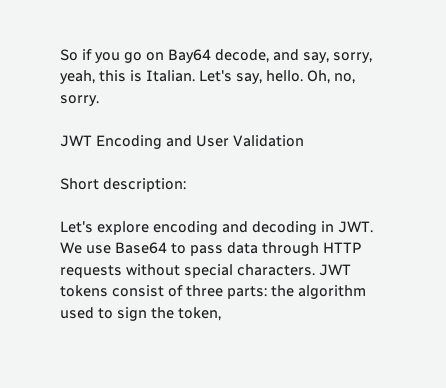So if you go on Bay64 decode, and say, sorry, yeah, this is Italian. Let's say, hello. Oh, no, sorry.

JWT Encoding and User Validation

Short description:

Let's explore encoding and decoding in JWT. We use Base64 to pass data through HTTP requests without special characters. JWT tokens consist of three parts: the algorithm used to sign the token,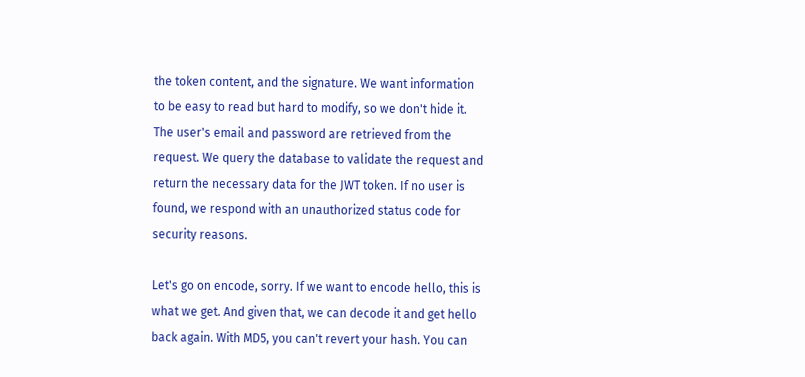the token content, and the signature. We want information to be easy to read but hard to modify, so we don't hide it. The user's email and password are retrieved from the request. We query the database to validate the request and return the necessary data for the JWT token. If no user is found, we respond with an unauthorized status code for security reasons.

Let's go on encode, sorry. If we want to encode hello, this is what we get. And given that, we can decode it and get hello back again. With MD5, you can't revert your hash. You can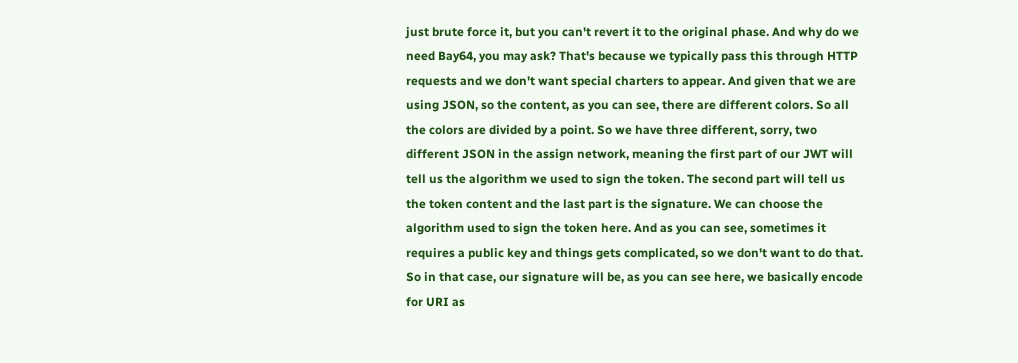just brute force it, but you can't revert it to the original phase. And why do we need Bay64, you may ask? That's because we typically pass this through HTTP requests and we don't want special charters to appear. And given that we are using JSON, so the content, as you can see, there are different colors. So all the colors are divided by a point. So we have three different, sorry, two different JSON in the assign network, meaning the first part of our JWT will tell us the algorithm we used to sign the token. The second part will tell us the token content and the last part is the signature. We can choose the algorithm used to sign the token here. And as you can see, sometimes it requires a public key and things gets complicated, so we don't want to do that. So in that case, our signature will be, as you can see here, we basically encode for URI as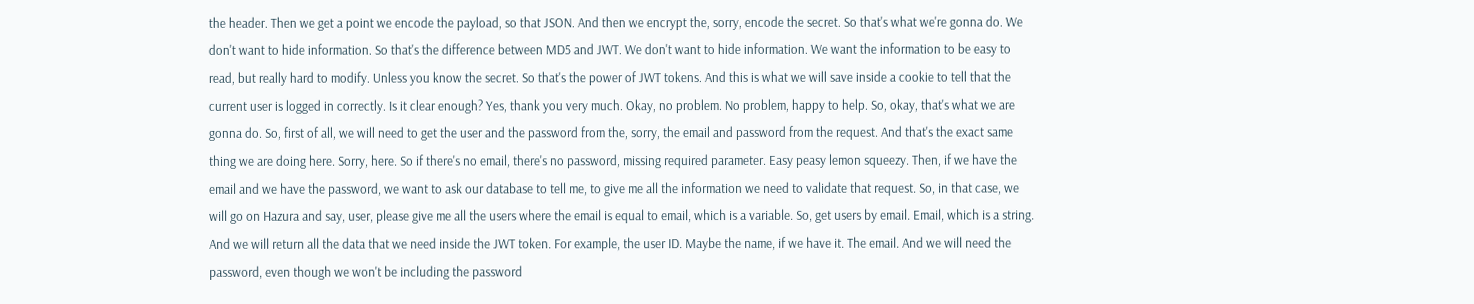the header. Then we get a point we encode the payload, so that JSON. And then we encrypt the, sorry, encode the secret. So that's what we're gonna do. We don't want to hide information. So that's the difference between MD5 and JWT. We don't want to hide information. We want the information to be easy to read, but really hard to modify. Unless you know the secret. So that's the power of JWT tokens. And this is what we will save inside a cookie to tell that the current user is logged in correctly. Is it clear enough? Yes, thank you very much. Okay, no problem. No problem, happy to help. So, okay, that's what we are gonna do. So, first of all, we will need to get the user and the password from the, sorry, the email and password from the request. And that's the exact same thing we are doing here. Sorry, here. So if there's no email, there's no password, missing required parameter. Easy peasy lemon squeezy. Then, if we have the email and we have the password, we want to ask our database to tell me, to give me all the information we need to validate that request. So, in that case, we will go on Hazura and say, user, please give me all the users where the email is equal to email, which is a variable. So, get users by email. Email, which is a string. And we will return all the data that we need inside the JWT token. For example, the user ID. Maybe the name, if we have it. The email. And we will need the password, even though we won't be including the password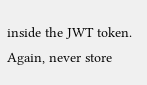inside the JWT token. Again, never store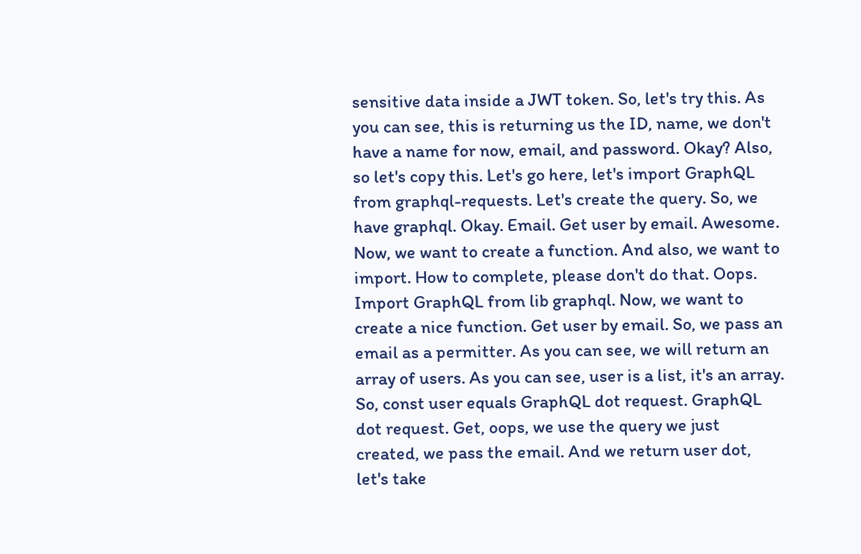sensitive data inside a JWT token. So, let's try this. As you can see, this is returning us the ID, name, we don't have a name for now, email, and password. Okay? Also, so let's copy this. Let's go here, let's import GraphQL from graphql-requests. Let's create the query. So, we have graphql. Okay. Email. Get user by email. Awesome. Now, we want to create a function. And also, we want to import. How to complete, please don't do that. Oops. Import GraphQL from lib graphql. Now, we want to create a nice function. Get user by email. So, we pass an email as a permitter. As you can see, we will return an array of users. As you can see, user is a list, it's an array. So, const user equals GraphQL dot request. GraphQL dot request. Get, oops, we use the query we just created, we pass the email. And we return user dot, let's take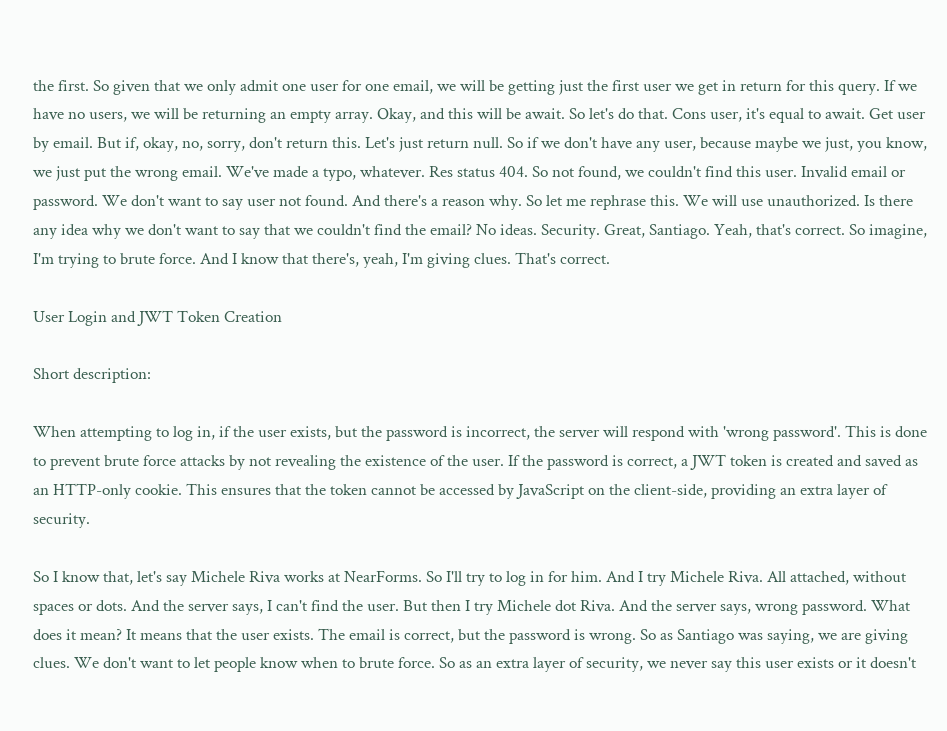the first. So given that we only admit one user for one email, we will be getting just the first user we get in return for this query. If we have no users, we will be returning an empty array. Okay, and this will be await. So let's do that. Cons user, it's equal to await. Get user by email. But if, okay, no, sorry, don't return this. Let's just return null. So if we don't have any user, because maybe we just, you know, we just put the wrong email. We've made a typo, whatever. Res status 404. So not found, we couldn't find this user. Invalid email or password. We don't want to say user not found. And there's a reason why. So let me rephrase this. We will use unauthorized. Is there any idea why we don't want to say that we couldn't find the email? No ideas. Security. Great, Santiago. Yeah, that's correct. So imagine, I'm trying to brute force. And I know that there's, yeah, I'm giving clues. That's correct.

User Login and JWT Token Creation

Short description:

When attempting to log in, if the user exists, but the password is incorrect, the server will respond with 'wrong password'. This is done to prevent brute force attacks by not revealing the existence of the user. If the password is correct, a JWT token is created and saved as an HTTP-only cookie. This ensures that the token cannot be accessed by JavaScript on the client-side, providing an extra layer of security.

So I know that, let's say Michele Riva works at NearForms. So I'll try to log in for him. And I try Michele Riva. All attached, without spaces or dots. And the server says, I can't find the user. But then I try Michele dot Riva. And the server says, wrong password. What does it mean? It means that the user exists. The email is correct, but the password is wrong. So as Santiago was saying, we are giving clues. We don't want to let people know when to brute force. So as an extra layer of security, we never say this user exists or it doesn't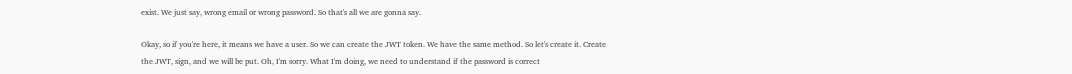exist. We just say, wrong email or wrong password. So that's all we are gonna say.

Okay, so if you're here, it means we have a user. So we can create the JWT token. We have the same method. So let's create it. Create the JWT, sign, and we will be put. Oh, I'm sorry. What I'm doing, we need to understand if the password is correct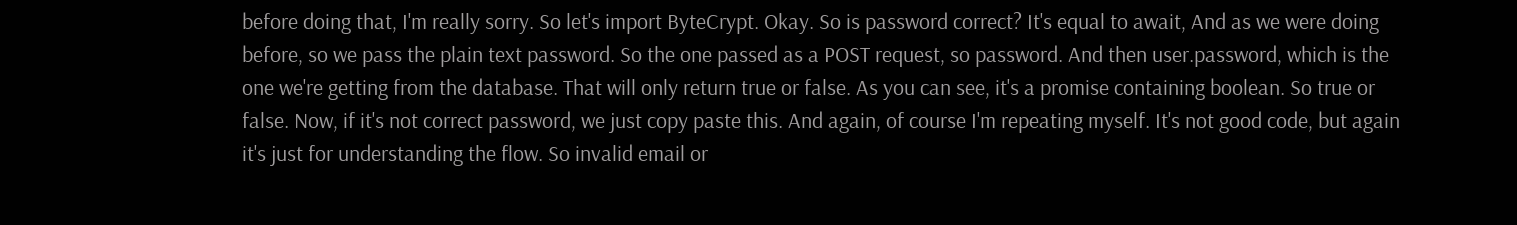before doing that, I'm really sorry. So let's import ByteCrypt. Okay. So is password correct? It's equal to await, And as we were doing before, so we pass the plain text password. So the one passed as a POST request, so password. And then user.password, which is the one we're getting from the database. That will only return true or false. As you can see, it's a promise containing boolean. So true or false. Now, if it's not correct password, we just copy paste this. And again, of course I'm repeating myself. It's not good code, but again it's just for understanding the flow. So invalid email or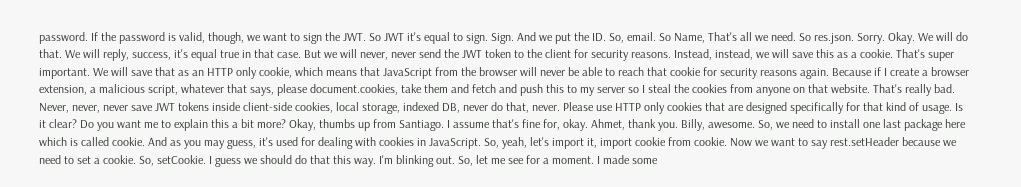password. If the password is valid, though, we want to sign the JWT. So JWT it's equal to sign. Sign. And we put the ID. So, email. So Name, That's all we need. So res.json. Sorry. Okay. We will do that. We will reply, success, it's equal true in that case. But we will never, never send the JWT token to the client for security reasons. Instead, instead, we will save this as a cookie. That's super important. We will save that as an HTTP only cookie, which means that JavaScript from the browser will never be able to reach that cookie for security reasons again. Because if I create a browser extension, a malicious script, whatever that says, please document.cookies, take them and fetch and push this to my server so I steal the cookies from anyone on that website. That's really bad. Never, never, never save JWT tokens inside client-side cookies, local storage, indexed DB, never do that, never. Please use HTTP only cookies that are designed specifically for that kind of usage. Is it clear? Do you want me to explain this a bit more? Okay, thumbs up from Santiago. I assume that's fine for, okay. Ahmet, thank you. Billy, awesome. So, we need to install one last package here which is called cookie. And as you may guess, it's used for dealing with cookies in JavaScript. So, yeah, let's import it, import cookie from cookie. Now we want to say rest.setHeader because we need to set a cookie. So, setCookie. I guess we should do that this way. I'm blinking out. So, let me see for a moment. I made some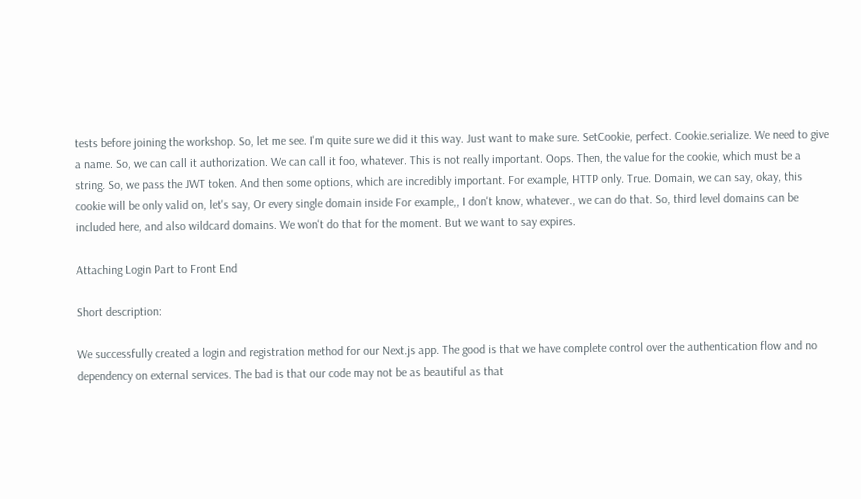tests before joining the workshop. So, let me see. I'm quite sure we did it this way. Just want to make sure. SetCookie, perfect. Cookie.serialize. We need to give a name. So, we can call it authorization. We can call it foo, whatever. This is not really important. Oops. Then, the value for the cookie, which must be a string. So, we pass the JWT token. And then some options, which are incredibly important. For example, HTTP only. True. Domain, we can say, okay, this cookie will be only valid on, let's say, Or every single domain inside For example,, I don't know, whatever., we can do that. So, third level domains can be included here, and also wildcard domains. We won't do that for the moment. But we want to say expires.

Attaching Login Part to Front End

Short description:

We successfully created a login and registration method for our Next.js app. The good is that we have complete control over the authentication flow and no dependency on external services. The bad is that our code may not be as beautiful as that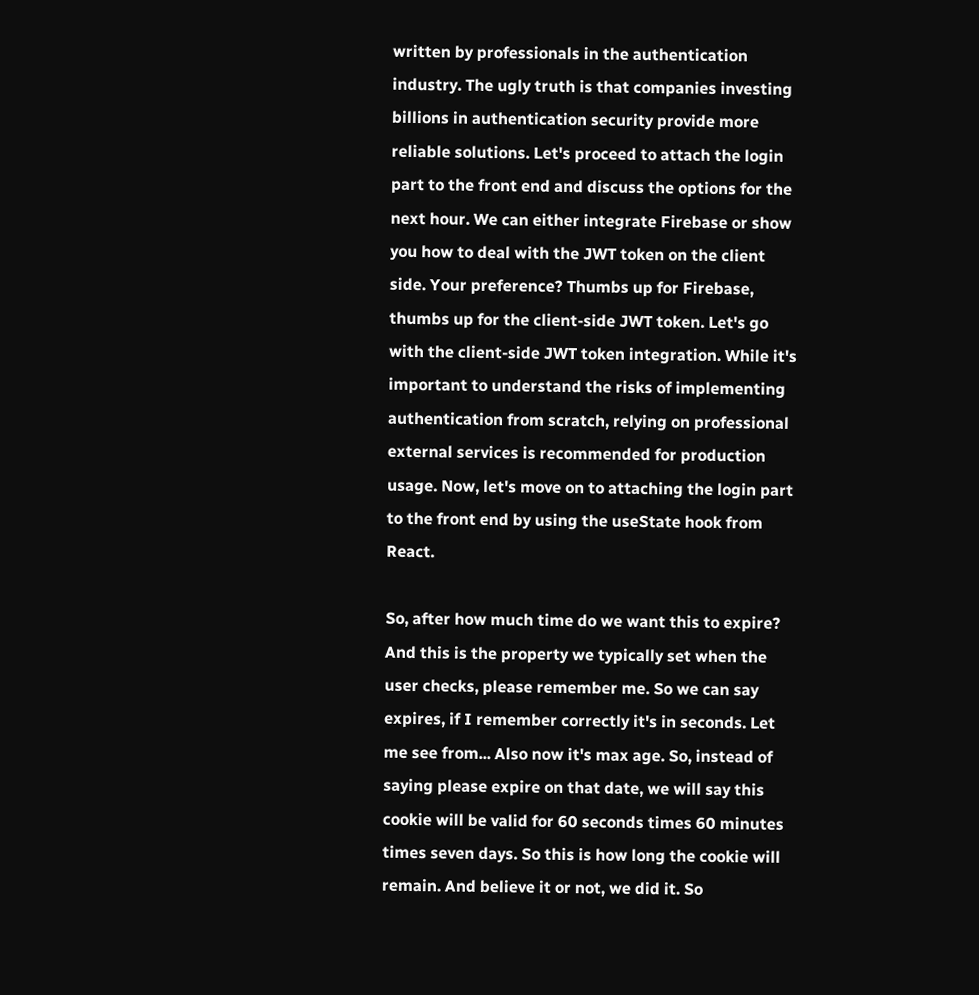written by professionals in the authentication industry. The ugly truth is that companies investing billions in authentication security provide more reliable solutions. Let's proceed to attach the login part to the front end and discuss the options for the next hour. We can either integrate Firebase or show you how to deal with the JWT token on the client side. Your preference? Thumbs up for Firebase, thumbs up for the client-side JWT token. Let's go with the client-side JWT token integration. While it's important to understand the risks of implementing authentication from scratch, relying on professional external services is recommended for production usage. Now, let's move on to attaching the login part to the front end by using the useState hook from React.

So, after how much time do we want this to expire? And this is the property we typically set when the user checks, please remember me. So we can say expires, if I remember correctly it's in seconds. Let me see from... Also now it's max age. So, instead of saying please expire on that date, we will say this cookie will be valid for 60 seconds times 60 minutes times seven days. So this is how long the cookie will remain. And believe it or not, we did it. So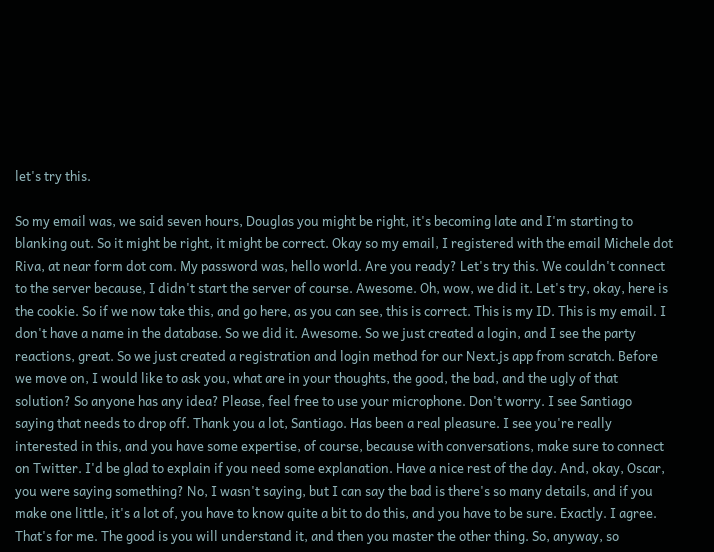let's try this.

So my email was, we said seven hours, Douglas you might be right, it's becoming late and I'm starting to blanking out. So it might be right, it might be correct. Okay so my email, I registered with the email Michele dot Riva, at near form dot com. My password was, hello world. Are you ready? Let's try this. We couldn't connect to the server because, I didn't start the server of course. Awesome. Oh, wow, we did it. Let's try, okay, here is the cookie. So if we now take this, and go here, as you can see, this is correct. This is my ID. This is my email. I don't have a name in the database. So we did it. Awesome. So we just created a login, and I see the party reactions, great. So we just created a registration and login method for our Next.js app from scratch. Before we move on, I would like to ask you, what are in your thoughts, the good, the bad, and the ugly of that solution? So anyone has any idea? Please, feel free to use your microphone. Don't worry. I see Santiago saying that needs to drop off. Thank you a lot, Santiago. Has been a real pleasure. I see you're really interested in this, and you have some expertise, of course, because with conversations, make sure to connect on Twitter. I'd be glad to explain if you need some explanation. Have a nice rest of the day. And, okay, Oscar, you were saying something? No, I wasn't saying, but I can say the bad is there's so many details, and if you make one little, it's a lot of, you have to know quite a bit to do this, and you have to be sure. Exactly. I agree. That's for me. The good is you will understand it, and then you master the other thing. So, anyway, so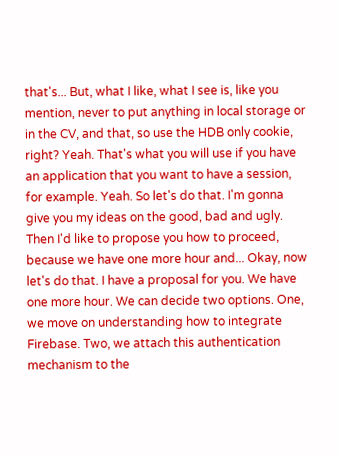that's... But, what I like, what I see is, like you mention, never to put anything in local storage or in the CV, and that, so use the HDB only cookie, right? Yeah. That's what you will use if you have an application that you want to have a session, for example. Yeah. So let's do that. I'm gonna give you my ideas on the good, bad and ugly. Then I'd like to propose you how to proceed, because we have one more hour and... Okay, now let's do that. I have a proposal for you. We have one more hour. We can decide two options. One, we move on understanding how to integrate Firebase. Two, we attach this authentication mechanism to the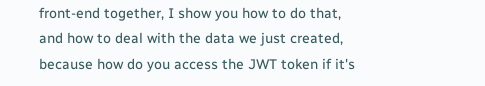front-end together, I show you how to do that, and how to deal with the data we just created, because how do you access the JWT token if it's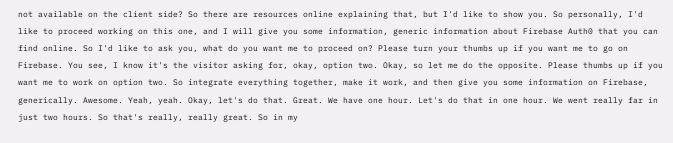not available on the client side? So there are resources online explaining that, but I'd like to show you. So personally, I'd like to proceed working on this one, and I will give you some information, generic information about Firebase Auth0 that you can find online. So I'd like to ask you, what do you want me to proceed on? Please turn your thumbs up if you want me to go on Firebase. You see, I know it's the visitor asking for, okay, option two. Okay, so let me do the opposite. Please thumbs up if you want me to work on option two. So integrate everything together, make it work, and then give you some information on Firebase, generically. Awesome. Yeah, yeah. Okay, let's do that. Great. We have one hour. Let's do that in one hour. We went really far in just two hours. So that's really, really great. So in my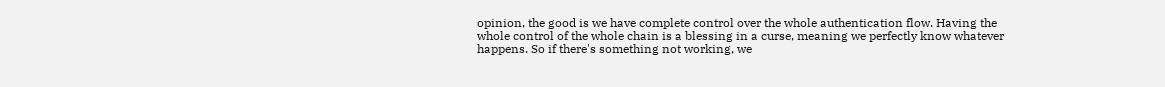opinion, the good is we have complete control over the whole authentication flow. Having the whole control of the whole chain is a blessing in a curse, meaning we perfectly know whatever happens. So if there's something not working, we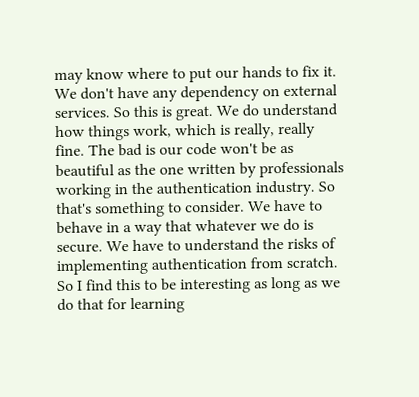may know where to put our hands to fix it. We don't have any dependency on external services. So this is great. We do understand how things work, which is really, really fine. The bad is our code won't be as beautiful as the one written by professionals working in the authentication industry. So that's something to consider. We have to behave in a way that whatever we do is secure. We have to understand the risks of implementing authentication from scratch. So I find this to be interesting as long as we do that for learning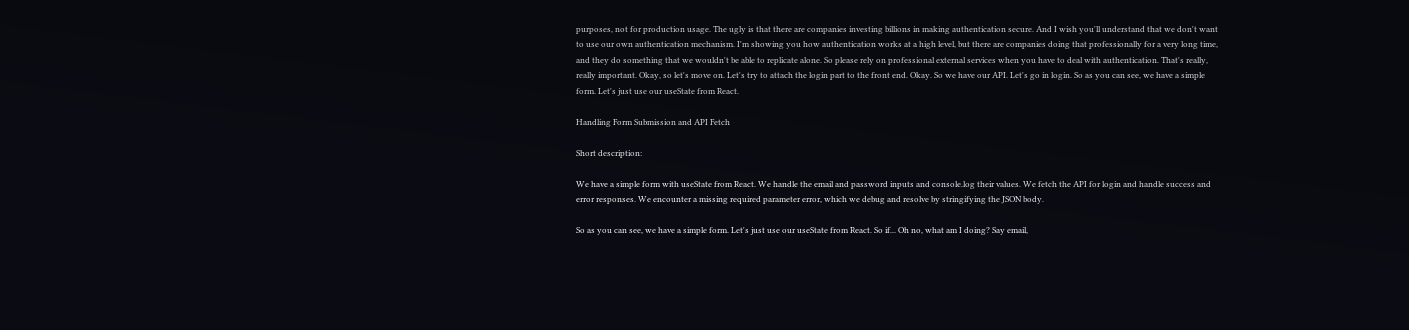purposes, not for production usage. The ugly is that there are companies investing billions in making authentication secure. And I wish you'll understand that we don't want to use our own authentication mechanism. I'm showing you how authentication works at a high level, but there are companies doing that professionally for a very long time, and they do something that we wouldn't be able to replicate alone. So please rely on professional external services when you have to deal with authentication. That's really, really important. Okay, so let's move on. Let's try to attach the login part to the front end. Okay. So we have our API. Let's go in login. So as you can see, we have a simple form. Let's just use our useState from React.

Handling Form Submission and API Fetch

Short description:

We have a simple form with useState from React. We handle the email and password inputs and console.log their values. We fetch the API for login and handle success and error responses. We encounter a missing required parameter error, which we debug and resolve by stringifying the JSON body.

So as you can see, we have a simple form. Let's just use our useState from React. So if... Oh no, what am I doing? Say email,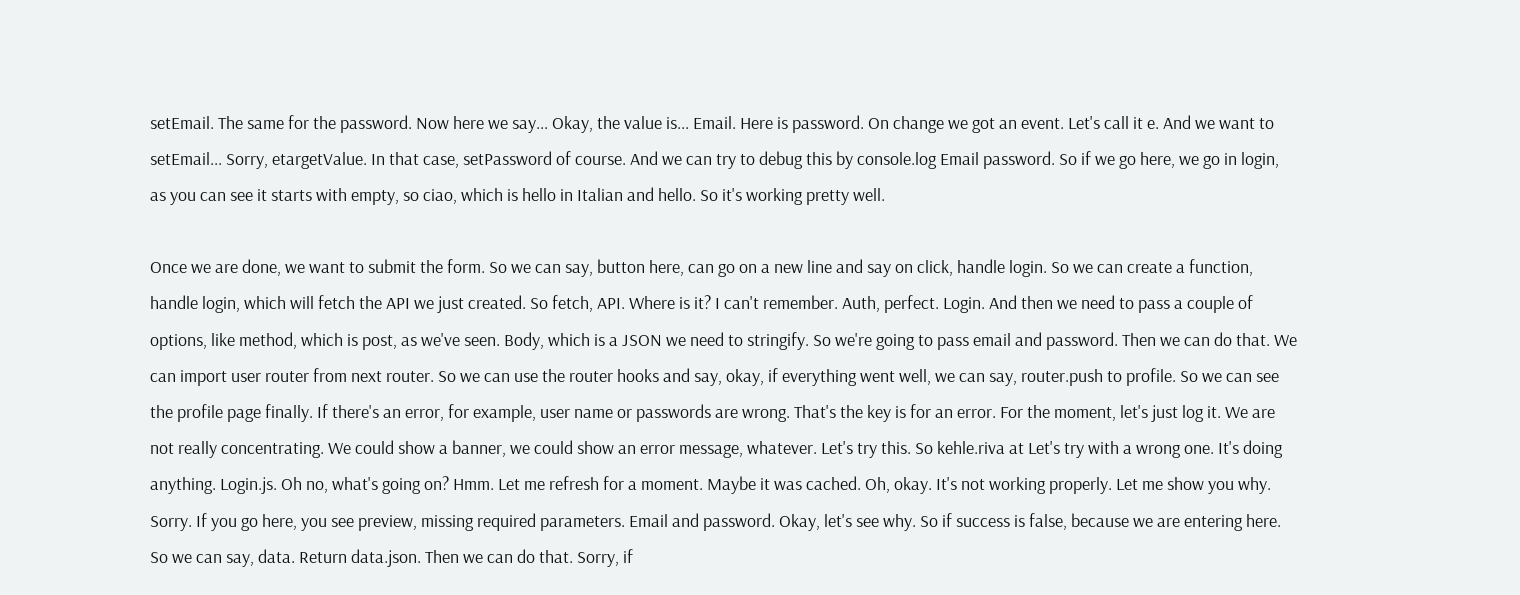setEmail. The same for the password. Now here we say... Okay, the value is... Email. Here is password. On change we got an event. Let's call it e. And we want to setEmail... Sorry, etargetValue. In that case, setPassword of course. And we can try to debug this by console.log Email password. So if we go here, we go in login, as you can see it starts with empty, so ciao, which is hello in Italian and hello. So it's working pretty well.

Once we are done, we want to submit the form. So we can say, button here, can go on a new line and say on click, handle login. So we can create a function, handle login, which will fetch the API we just created. So fetch, API. Where is it? I can't remember. Auth, perfect. Login. And then we need to pass a couple of options, like method, which is post, as we've seen. Body, which is a JSON we need to stringify. So we're going to pass email and password. Then we can do that. We can import user router from next router. So we can use the router hooks and say, okay, if everything went well, we can say, router.push to profile. So we can see the profile page finally. If there's an error, for example, user name or passwords are wrong. That's the key is for an error. For the moment, let's just log it. We are not really concentrating. We could show a banner, we could show an error message, whatever. Let's try this. So kehle.riva at Let's try with a wrong one. It's doing anything. Login.js. Oh no, what's going on? Hmm. Let me refresh for a moment. Maybe it was cached. Oh, okay. It's not working properly. Let me show you why. Sorry. If you go here, you see preview, missing required parameters. Email and password. Okay, let's see why. So if success is false, because we are entering here. So we can say, data. Return data.json. Then we can do that. Sorry, if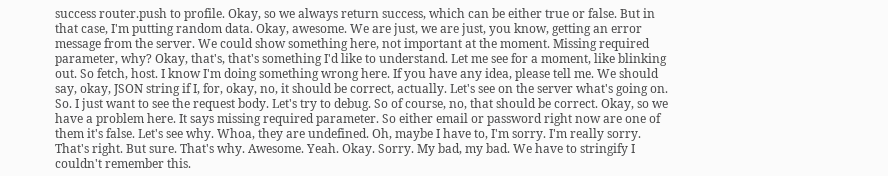success router.push to profile. Okay, so we always return success, which can be either true or false. But in that case, I'm putting random data. Okay, awesome. We are just, we are just, you know, getting an error message from the server. We could show something here, not important at the moment. Missing required parameter, why? Okay, that's, that's something I'd like to understand. Let me see for a moment, like blinking out. So fetch, host. I know I'm doing something wrong here. If you have any idea, please tell me. We should say, okay, JSON string if I, for, okay, no, it should be correct, actually. Let's see on the server what's going on. So. I just want to see the request body. Let's try to debug. So of course, no, that should be correct. Okay, so we have a problem here. It says missing required parameter. So either email or password right now are one of them it's false. Let's see why. Whoa, they are undefined. Oh, maybe I have to, I'm sorry. I'm really sorry. That's right. But sure. That's why. Awesome. Yeah. Okay. Sorry. My bad, my bad. We have to stringify I couldn't remember this.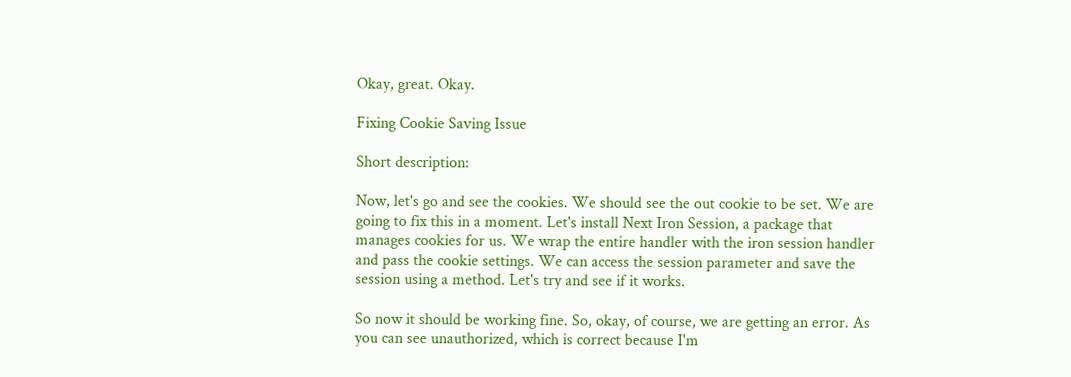Okay, great. Okay.

Fixing Cookie Saving Issue

Short description:

Now, let's go and see the cookies. We should see the out cookie to be set. We are going to fix this in a moment. Let's install Next Iron Session, a package that manages cookies for us. We wrap the entire handler with the iron session handler and pass the cookie settings. We can access the session parameter and save the session using a method. Let's try and see if it works.

So now it should be working fine. So, okay, of course, we are getting an error. As you can see unauthorized, which is correct because I'm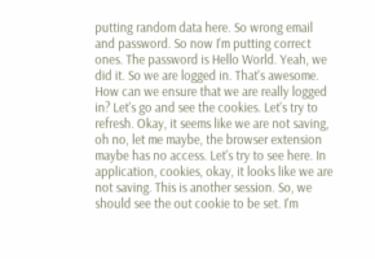putting random data here. So wrong email and password. So now I'm putting correct ones. The password is Hello World. Yeah, we did it. So we are logged in. That's awesome. How can we ensure that we are really logged in? Let's go and see the cookies. Let's try to refresh. Okay, it seems like we are not saving, oh no, let me maybe, the browser extension maybe has no access. Let's try to see here. In application, cookies, okay, it looks like we are not saving. This is another session. So, we should see the out cookie to be set. I'm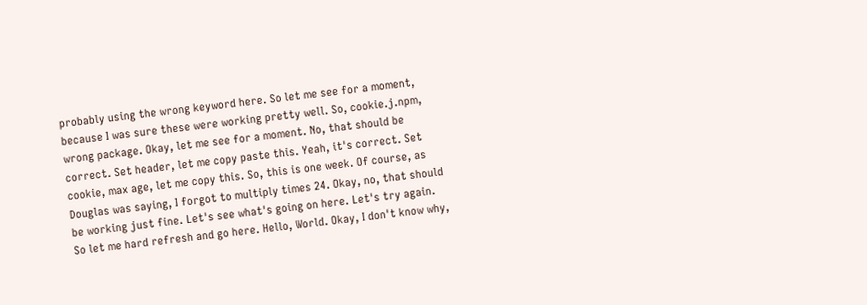probably using the wrong keyword here. So let me see for a moment, because I was sure these were working pretty well. So, cookie.j.npm, wrong package. Okay, let me see for a moment. No, that should be correct. Set header, let me copy paste this. Yeah, it's correct. Set cookie, max age, let me copy this. So, this is one week. Of course, as Douglas was saying, I forgot to multiply times 24. Okay, no, that should be working just fine. Let's see what's going on here. Let's try again. So let me hard refresh and go here. Hello, World. Okay, I don't know why,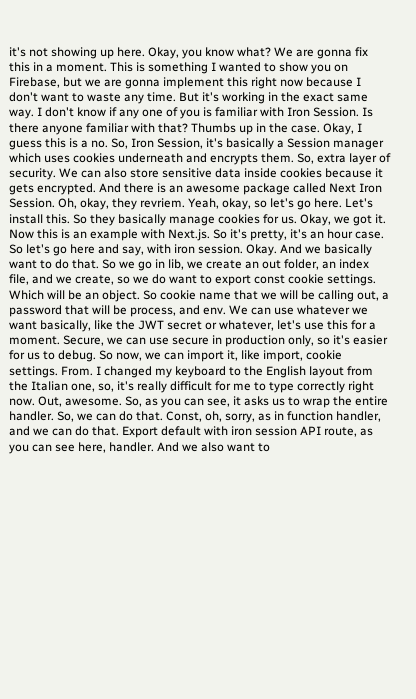it's not showing up here. Okay, you know what? We are gonna fix this in a moment. This is something I wanted to show you on Firebase, but we are gonna implement this right now because I don't want to waste any time. But it's working in the exact same way. I don't know if any one of you is familiar with Iron Session. Is there anyone familiar with that? Thumbs up in the case. Okay, I guess this is a no. So, Iron Session, it's basically a Session manager which uses cookies underneath and encrypts them. So, extra layer of security. We can also store sensitive data inside cookies because it gets encrypted. And there is an awesome package called Next Iron Session. Oh, okay, they revriem. Yeah, okay, so let's go here. Let's install this. So they basically manage cookies for us. Okay, we got it. Now this is an example with Next.js. So it's pretty, it's an hour case. So let's go here and say, with iron session. Okay. And we basically want to do that. So we go in lib, we create an out folder, an index file, and we create, so we do want to export const cookie settings. Which will be an object. So cookie name that we will be calling out, a password that will be process, and env. We can use whatever we want basically, like the JWT secret or whatever, let's use this for a moment. Secure, we can use secure in production only, so it's easier for us to debug. So now, we can import it, like import, cookie settings. From. I changed my keyboard to the English layout from the Italian one, so, it's really difficult for me to type correctly right now. Out, awesome. So, as you can see, it asks us to wrap the entire handler. So, we can do that. Const, oh, sorry, as in function handler, and we can do that. Export default with iron session API route, as you can see here, handler. And we also want to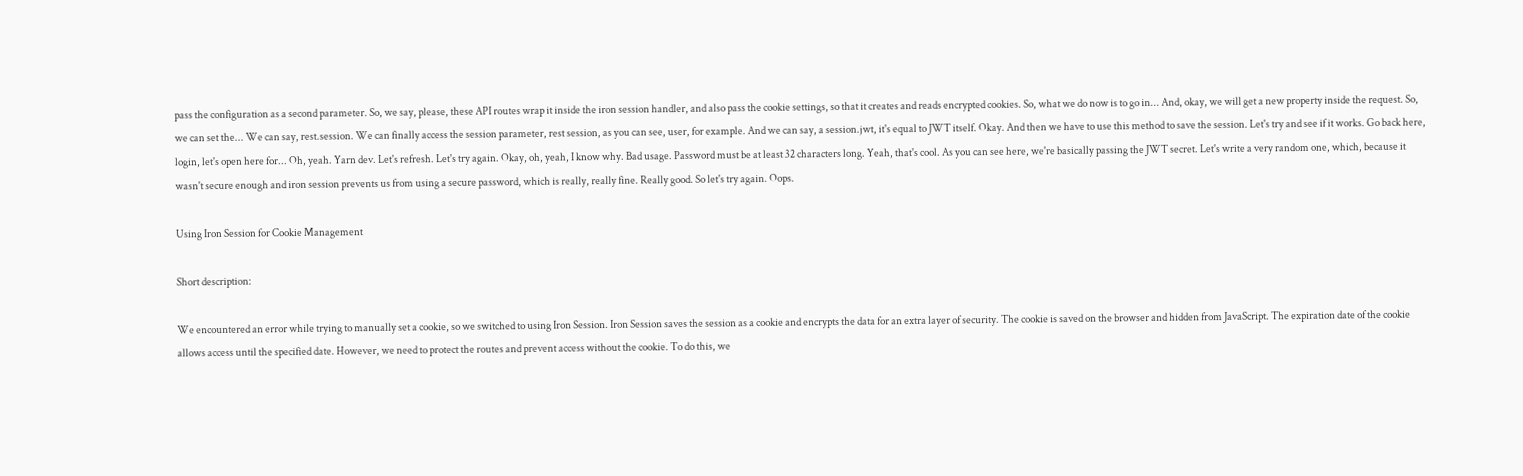pass the configuration as a second parameter. So, we say, please, these API routes wrap it inside the iron session handler, and also pass the cookie settings, so that it creates and reads encrypted cookies. So, what we do now is to go in... And, okay, we will get a new property inside the request. So, we can set the... We can say, rest.session. We can finally access the session parameter, rest session, as you can see, user, for example. And we can say, a session.jwt, it's equal to JWT itself. Okay. And then we have to use this method to save the session. Let's try and see if it works. Go back here, login, let's open here for... Oh, yeah. Yarn dev. Let's refresh. Let's try again. Okay, oh, yeah, I know why. Bad usage. Password must be at least 32 characters long. Yeah, that's cool. As you can see here, we're basically passing the JWT secret. Let's write a very random one, which, because it wasn't secure enough and iron session prevents us from using a secure password, which is really, really fine. Really good. So let's try again. Oops.

Using Iron Session for Cookie Management

Short description:

We encountered an error while trying to manually set a cookie, so we switched to using Iron Session. Iron Session saves the session as a cookie and encrypts the data for an extra layer of security. The cookie is saved on the browser and hidden from JavaScript. The expiration date of the cookie allows access until the specified date. However, we need to protect the routes and prevent access without the cookie. To do this, we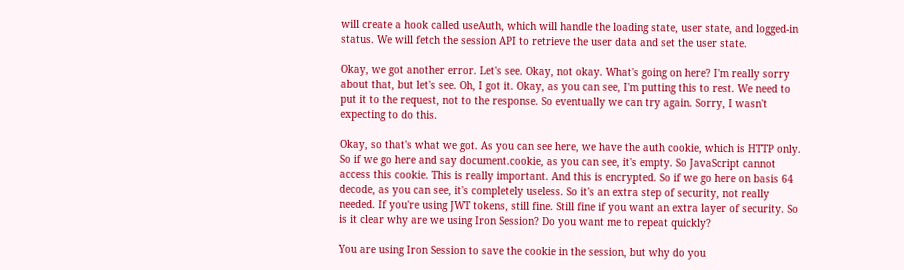will create a hook called useAuth, which will handle the loading state, user state, and logged-in status. We will fetch the session API to retrieve the user data and set the user state.

Okay, we got another error. Let's see. Okay, not okay. What's going on here? I'm really sorry about that, but let's see. Oh, I got it. Okay, as you can see, I'm putting this to rest. We need to put it to the request, not to the response. So eventually we can try again. Sorry, I wasn't expecting to do this.

Okay, so that's what we got. As you can see here, we have the auth cookie, which is HTTP only. So if we go here and say document.cookie, as you can see, it's empty. So JavaScript cannot access this cookie. This is really important. And this is encrypted. So if we go here on basis 64 decode, as you can see, it's completely useless. So it's an extra step of security, not really needed. If you're using JWT tokens, still fine. Still fine if you want an extra layer of security. So is it clear why are we using Iron Session? Do you want me to repeat quickly?

You are using Iron Session to save the cookie in the session, but why do you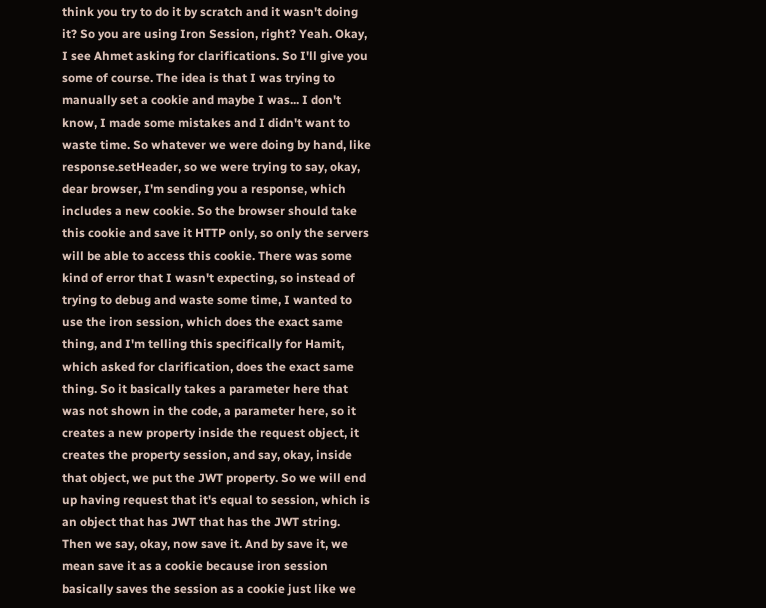think you try to do it by scratch and it wasn't doing it? So you are using Iron Session, right? Yeah. Okay, I see Ahmet asking for clarifications. So I'll give you some of course. The idea is that I was trying to manually set a cookie and maybe I was... I don't know, I made some mistakes and I didn't want to waste time. So whatever we were doing by hand, like response.setHeader, so we were trying to say, okay, dear browser, I'm sending you a response, which includes a new cookie. So the browser should take this cookie and save it HTTP only, so only the servers will be able to access this cookie. There was some kind of error that I wasn't expecting, so instead of trying to debug and waste some time, I wanted to use the iron session, which does the exact same thing, and I'm telling this specifically for Hamit, which asked for clarification, does the exact same thing. So it basically takes a parameter here that was not shown in the code, a parameter here, so it creates a new property inside the request object, it creates the property session, and say, okay, inside that object, we put the JWT property. So we will end up having request that it's equal to session, which is an object that has JWT that has the JWT string. Then we say, okay, now save it. And by save it, we mean save it as a cookie because iron session basically saves the session as a cookie just like we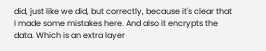did, just like we did, but correctly, because it's clear that I made some mistakes here. And also it encrypts the data. Which is an extra layer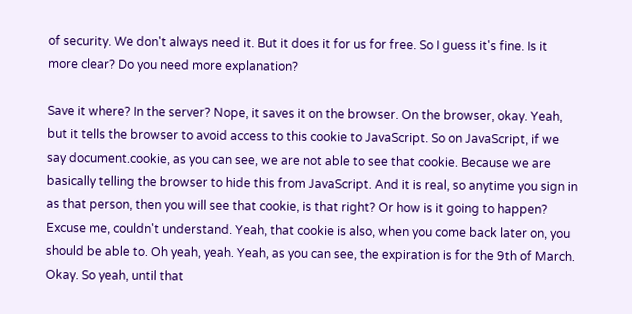of security. We don't always need it. But it does it for us for free. So I guess it's fine. Is it more clear? Do you need more explanation?

Save it where? In the server? Nope, it saves it on the browser. On the browser, okay. Yeah, but it tells the browser to avoid access to this cookie to JavaScript. So on JavaScript, if we say document.cookie, as you can see, we are not able to see that cookie. Because we are basically telling the browser to hide this from JavaScript. And it is real, so anytime you sign in as that person, then you will see that cookie, is that right? Or how is it going to happen? Excuse me, couldn't understand. Yeah, that cookie is also, when you come back later on, you should be able to. Oh yeah, yeah. Yeah, as you can see, the expiration is for the 9th of March. Okay. So yeah, until that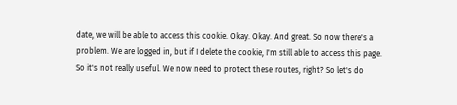date, we will be able to access this cookie. Okay. Okay. And great. So now there's a problem. We are logged in, but if I delete the cookie, I'm still able to access this page. So it's not really useful. We now need to protect these routes, right? So let's do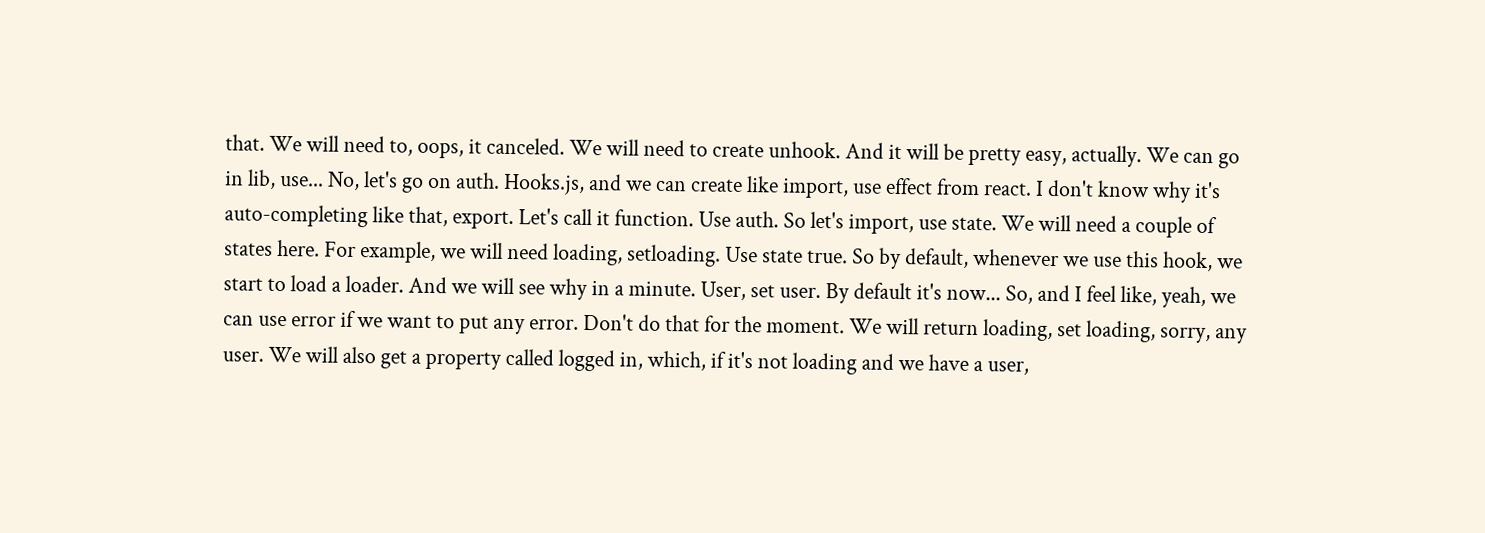that. We will need to, oops, it canceled. We will need to create unhook. And it will be pretty easy, actually. We can go in lib, use... No, let's go on auth. Hooks.js, and we can create like import, use effect from react. I don't know why it's auto-completing like that, export. Let's call it function. Use auth. So let's import, use state. We will need a couple of states here. For example, we will need loading, setloading. Use state true. So by default, whenever we use this hook, we start to load a loader. And we will see why in a minute. User, set user. By default it's now... So, and I feel like, yeah, we can use error if we want to put any error. Don't do that for the moment. We will return loading, set loading, sorry, any user. We will also get a property called logged in, which, if it's not loading and we have a user,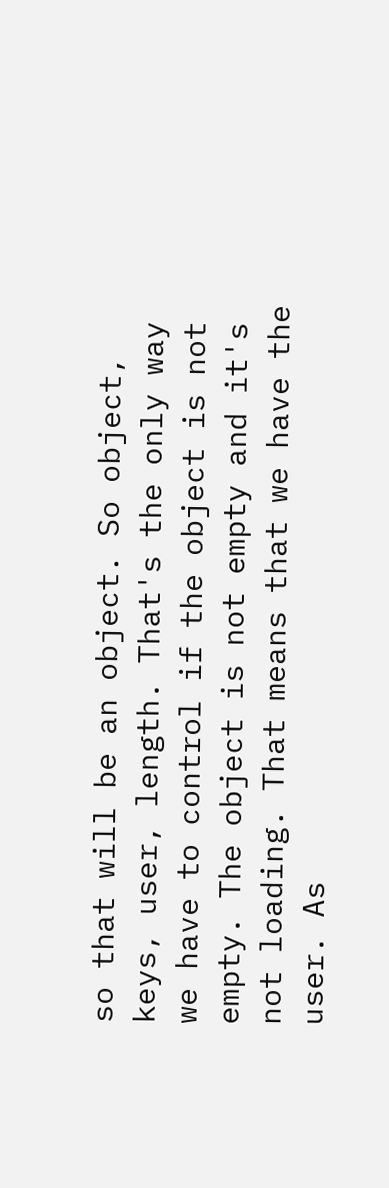so that will be an object. So object, keys, user, length. That's the only way we have to control if the object is not empty. The object is not empty and it's not loading. That means that we have the user. As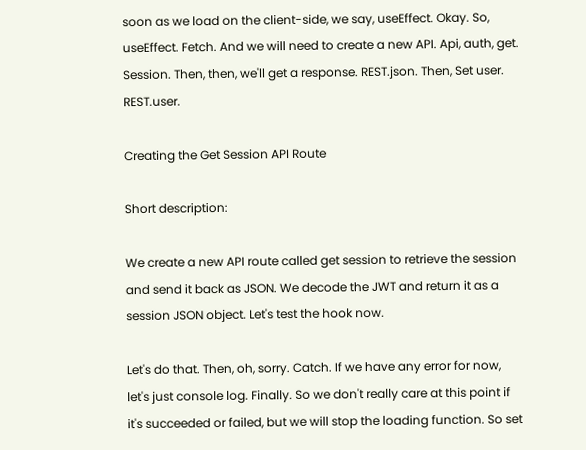soon as we load on the client-side, we say, useEffect. Okay. So, useEffect. Fetch. And we will need to create a new API. Api, auth, get. Session. Then, then, we'll get a response. REST.json. Then, Set user. REST.user.

Creating the Get Session API Route

Short description:

We create a new API route called get session to retrieve the session and send it back as JSON. We decode the JWT and return it as a session JSON object. Let's test the hook now.

Let's do that. Then, oh, sorry. Catch. If we have any error for now, let's just console log. Finally. So we don't really care at this point if it's succeeded or failed, but we will stop the loading function. So set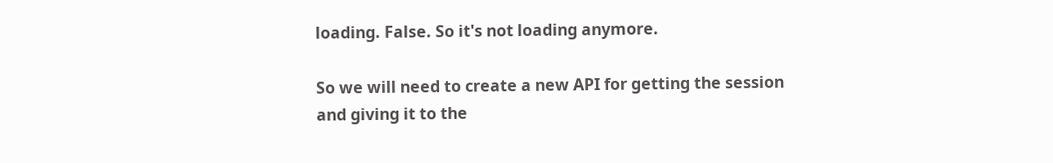loading. False. So it's not loading anymore.

So we will need to create a new API for getting the session and giving it to the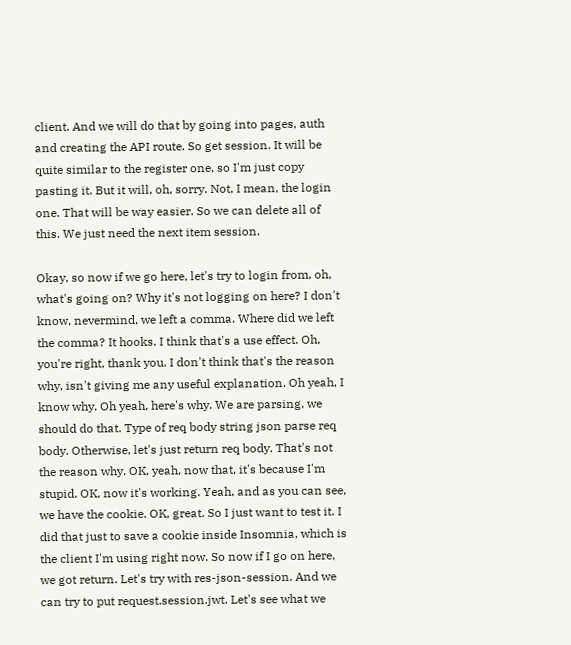client. And we will do that by going into pages, auth and creating the API route. So get session. It will be quite similar to the register one, so I'm just copy pasting it. But it will, oh, sorry. Not, I mean, the login one. That will be way easier. So we can delete all of this. We just need the next item session.

Okay, so now if we go here, let's try to login from, oh, what's going on? Why it's not logging on here? I don't know, nevermind, we left a comma. Where did we left the comma? It hooks. I think that's a use effect. Oh, you're right, thank you. I don't think that's the reason why, isn't giving me any useful explanation. Oh yeah, I know why. Oh yeah, here's why. We are parsing, we should do that. Type of req body string json parse req body. Otherwise, let's just return req body. That's not the reason why. OK, yeah, now that, it's because I'm stupid. OK, now it's working. Yeah, and as you can see, we have the cookie. OK, great. So I just want to test it. I did that just to save a cookie inside Insomnia, which is the client I'm using right now. So now if I go on here, we got return. Let's try with res-json-session. And we can try to put request.session.jwt. Let's see what we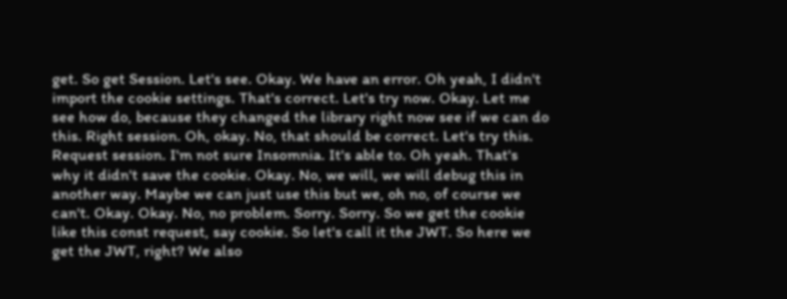get. So get Session. Let's see. Okay. We have an error. Oh yeah, I didn't import the cookie settings. That's correct. Let's try now. Okay. Let me see how do, because they changed the library right now see if we can do this. Right session. Oh, okay. No, that should be correct. Let's try this. Request session. I'm not sure Insomnia. It's able to. Oh yeah. That's why it didn't save the cookie. Okay. No, we will, we will debug this in another way. Maybe we can just use this but we, oh no, of course we can't. Okay. Okay. No, no problem. Sorry. Sorry. So we get the cookie like this const request, say cookie. So let's call it the JWT. So here we get the JWT, right? We also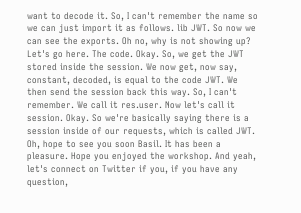want to decode it. So, I can't remember the name so we can just import it as follows. lib JWT. So now we can see the exports. Oh no, why is not showing up? Let's go here. The code. Okay. So, we get the JWT stored inside the session. We now get, now say, constant, decoded, is equal to the code JWT. We then send the session back this way. So, I can't remember. We call it res.user. Now let's call it session. Okay. So we're basically saying there is a session inside of our requests, which is called JWT. Oh, hope to see you soon Basil. It has been a pleasure. Hope you enjoyed the workshop. And yeah, let's connect on Twitter if you, if you have any question,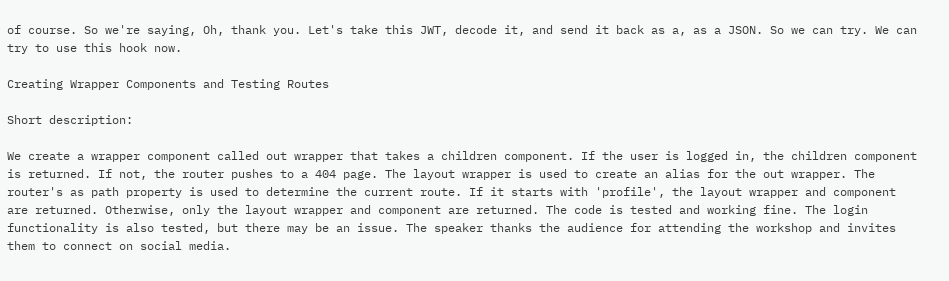of course. So we're saying, Oh, thank you. Let's take this JWT, decode it, and send it back as a, as a JSON. So we can try. We can try to use this hook now.

Creating Wrapper Components and Testing Routes

Short description:

We create a wrapper component called out wrapper that takes a children component. If the user is logged in, the children component is returned. If not, the router pushes to a 404 page. The layout wrapper is used to create an alias for the out wrapper. The router's as path property is used to determine the current route. If it starts with 'profile', the layout wrapper and component are returned. Otherwise, only the layout wrapper and component are returned. The code is tested and working fine. The login functionality is also tested, but there may be an issue. The speaker thanks the audience for attending the workshop and invites them to connect on social media.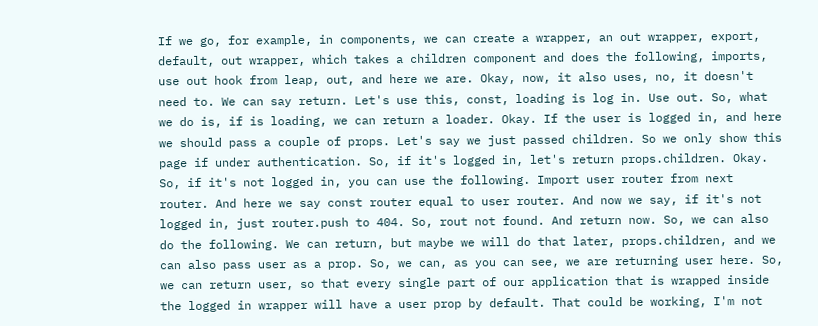If we go, for example, in components, we can create a wrapper, an out wrapper, export, default, out wrapper, which takes a children component and does the following, imports, use out hook from leap, out, and here we are. Okay, now, it also uses, no, it doesn't need to. We can say return. Let's use this, const, loading is log in. Use out. So, what we do is, if is loading, we can return a loader. Okay. If the user is logged in, and here we should pass a couple of props. Let's say we just passed children. So we only show this page if under authentication. So, if it's logged in, let's return props.children. Okay. So, if it's not logged in, you can use the following. Import user router from next router. And here we say const router equal to user router. And now we say, if it's not logged in, just router.push to 404. So, rout not found. And return now. So, we can also do the following. We can return, but maybe we will do that later, props.children, and we can also pass user as a prop. So, we can, as you can see, we are returning user here. So, we can return user, so that every single part of our application that is wrapped inside the logged in wrapper will have a user prop by default. That could be working, I'm not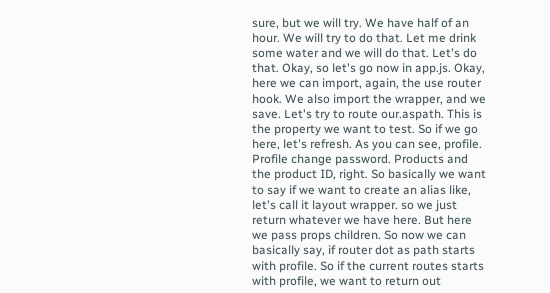sure, but we will try. We have half of an hour. We will try to do that. Let me drink some water and we will do that. Let's do that. Okay, so let's go now in app.js. Okay, here we can import, again, the use router hook. We also import the wrapper, and we save. Let's try to route our.aspath. This is the property we want to test. So if we go here, let's refresh. As you can see, profile. Profile change password. Products and the product ID, right. So basically we want to say if we want to create an alias like, let's call it layout wrapper. so we just return whatever we have here. But here we pass props children. So now we can basically say, if router dot as path starts with profile. So if the current routes starts with profile, we want to return out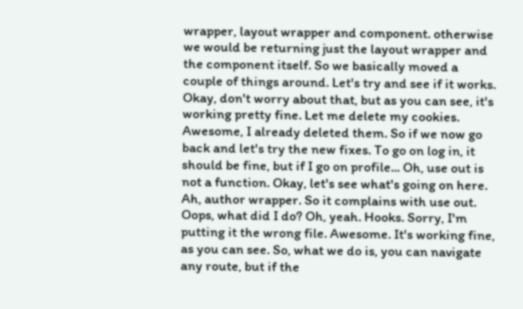wrapper, layout wrapper and component. otherwise we would be returning just the layout wrapper and the component itself. So we basically moved a couple of things around. Let's try and see if it works. Okay, don't worry about that, but as you can see, it's working pretty fine. Let me delete my cookies. Awesome, I already deleted them. So if we now go back and let's try the new fixes. To go on log in, it should be fine, but if I go on profile... Oh, use out is not a function. Okay, let's see what's going on here. Ah, author wrapper. So it complains with use out. Oops, what did I do? Oh, yeah. Hooks. Sorry, I'm putting it the wrong file. Awesome. It's working fine, as you can see. So, what we do is, you can navigate any route, but if the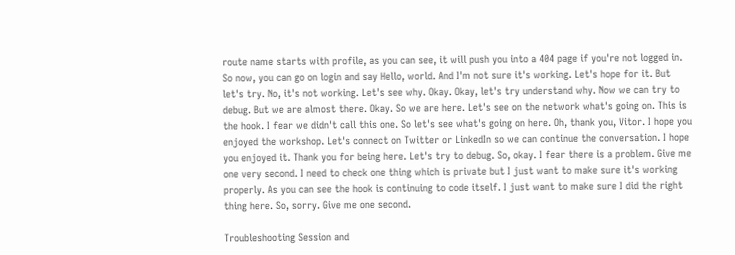route name starts with profile, as you can see, it will push you into a 404 page if you're not logged in. So now, you can go on login and say Hello, world. And I'm not sure it's working. Let's hope for it. But let's try. No, it's not working. Let's see why. Okay. Okay, let's try understand why. Now we can try to debug. But we are almost there. Okay. So we are here. Let's see on the network what's going on. This is the hook. I fear we didn't call this one. So let's see what's going on here. Oh, thank you, Vitor. I hope you enjoyed the workshop. Let's connect on Twitter or LinkedIn so we can continue the conversation. I hope you enjoyed it. Thank you for being here. Let's try to debug. So, okay. I fear there is a problem. Give me one very second. I need to check one thing which is private but I just want to make sure it's working properly. As you can see the hook is continuing to code itself. I just want to make sure I did the right thing here. So, sorry. Give me one second.

Troubleshooting Session and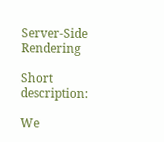Server-Side Rendering

Short description:

We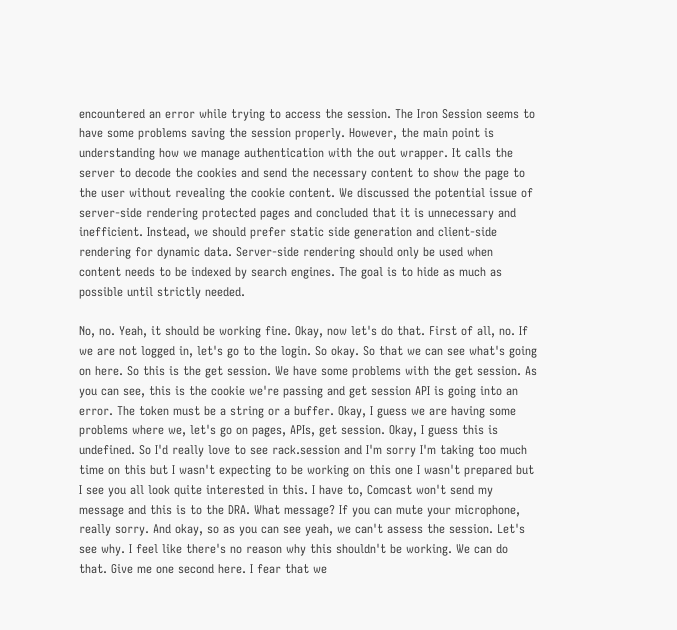encountered an error while trying to access the session. The Iron Session seems to have some problems saving the session properly. However, the main point is understanding how we manage authentication with the out wrapper. It calls the server to decode the cookies and send the necessary content to show the page to the user without revealing the cookie content. We discussed the potential issue of server-side rendering protected pages and concluded that it is unnecessary and inefficient. Instead, we should prefer static side generation and client-side rendering for dynamic data. Server-side rendering should only be used when content needs to be indexed by search engines. The goal is to hide as much as possible until strictly needed.

No, no. Yeah, it should be working fine. Okay, now let's do that. First of all, no. If we are not logged in, let's go to the login. So okay. So that we can see what's going on here. So this is the get session. We have some problems with the get session. As you can see, this is the cookie we're passing and get session API is going into an error. The token must be a string or a buffer. Okay, I guess we are having some problems where we, let's go on pages, APIs, get session. Okay, I guess this is undefined. So I'd really love to see rack.session and I'm sorry I'm taking too much time on this but I wasn't expecting to be working on this one I wasn't prepared but I see you all look quite interested in this. I have to, Comcast won't send my message and this is to the DRA. What message? If you can mute your microphone, really sorry. And okay, so as you can see yeah, we can't assess the session. Let's see why. I feel like there's no reason why this shouldn't be working. We can do that. Give me one second here. I fear that we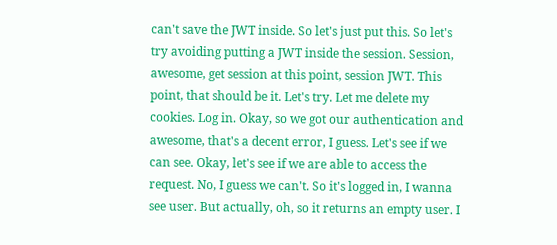can't save the JWT inside. So let's just put this. So let's try avoiding putting a JWT inside the session. Session, awesome, get session at this point, session JWT. This point, that should be it. Let's try. Let me delete my cookies. Log in. Okay, so we got our authentication and awesome, that's a decent error, I guess. Let's see if we can see. Okay, let's see if we are able to access the request. No, I guess we can't. So it's logged in, I wanna see user. But actually, oh, so it returns an empty user. I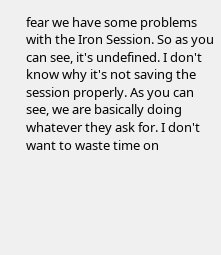fear we have some problems with the Iron Session. So as you can see, it's undefined. I don't know why it's not saving the session properly. As you can see, we are basically doing whatever they ask for. I don't want to waste time on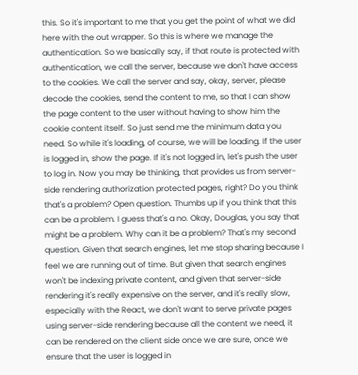this. So it's important to me that you get the point of what we did here with the out wrapper. So this is where we manage the authentication. So we basically say, if that route is protected with authentication, we call the server, because we don't have access to the cookies. We call the server and say, okay, server, please decode the cookies, send the content to me, so that I can show the page content to the user without having to show him the cookie content itself. So just send me the minimum data you need. So while it's loading, of course, we will be loading. If the user is logged in, show the page. If it's not logged in, let's push the user to log in. Now you may be thinking, that provides us from server-side rendering authorization protected pages, right? Do you think that's a problem? Open question. Thumbs up if you think that this can be a problem. I guess that's a no. Okay, Douglas, you say that might be a problem. Why can it be a problem? That's my second question. Given that search engines, let me stop sharing because I feel we are running out of time. But given that search engines won't be indexing private content, and given that server-side rendering it's really expensive on the server, and it's really slow, especially with the React, we don't want to serve private pages using server-side rendering because all the content we need, it can be rendered on the client side once we are sure, once we ensure that the user is logged in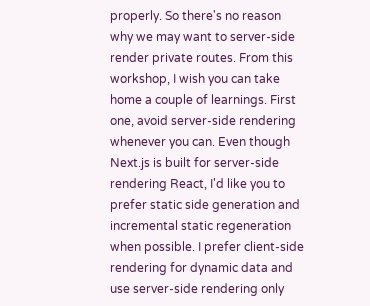properly. So there's no reason why we may want to server-side render private routes. From this workshop, I wish you can take home a couple of learnings. First one, avoid server-side rendering whenever you can. Even though Next.js is built for server-side rendering React, I'd like you to prefer static side generation and incremental static regeneration when possible. I prefer client-side rendering for dynamic data and use server-side rendering only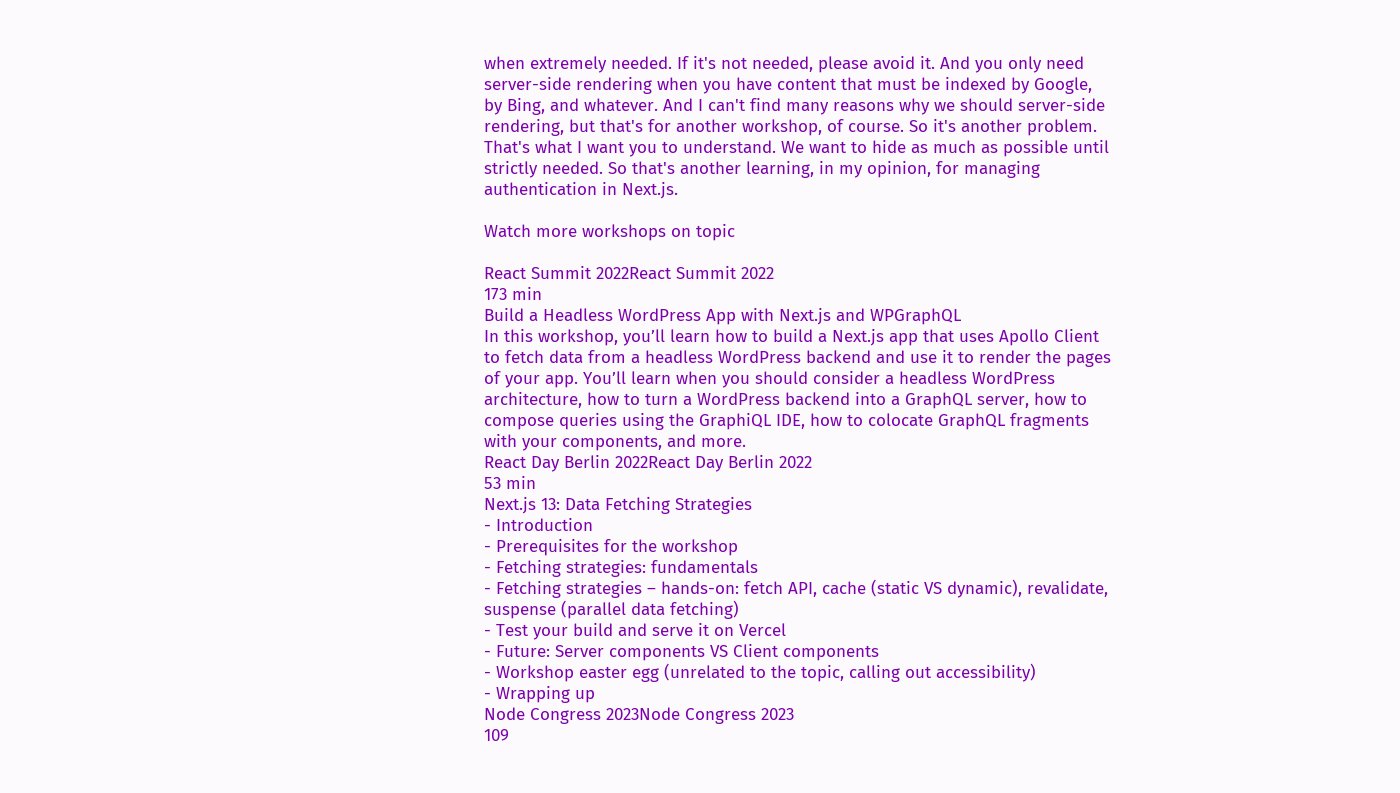when extremely needed. If it's not needed, please avoid it. And you only need server-side rendering when you have content that must be indexed by Google, by Bing, and whatever. And I can't find many reasons why we should server-side rendering, but that's for another workshop, of course. So it's another problem. That's what I want you to understand. We want to hide as much as possible until strictly needed. So that's another learning, in my opinion, for managing authentication in Next.js.

Watch more workshops on topic

React Summit 2022React Summit 2022
173 min
Build a Headless WordPress App with Next.js and WPGraphQL
In this workshop, you’ll learn how to build a Next.js app that uses Apollo Client to fetch data from a headless WordPress backend and use it to render the pages of your app. You’ll learn when you should consider a headless WordPress architecture, how to turn a WordPress backend into a GraphQL server, how to compose queries using the GraphiQL IDE, how to colocate GraphQL fragments with your components, and more.
React Day Berlin 2022React Day Berlin 2022
53 min
Next.js 13: Data Fetching Strategies
- Introduction
- Prerequisites for the workshop
- Fetching strategies: fundamentals
- Fetching strategies – hands-on: fetch API, cache (static VS dynamic), revalidate, suspense (parallel data fetching)
- Test your build and serve it on Vercel
- Future: Server components VS Client components
- Workshop easter egg (unrelated to the topic, calling out accessibility)
- Wrapping up
Node Congress 2023Node Congress 2023
109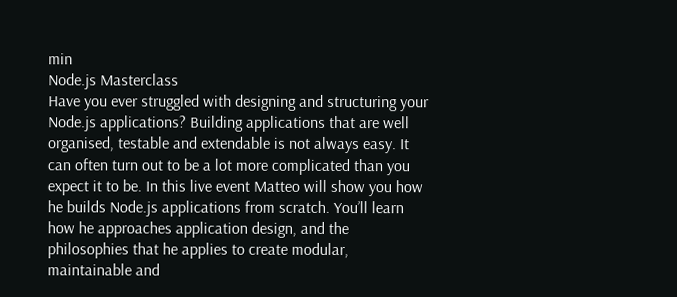min
Node.js Masterclass
Have you ever struggled with designing and structuring your Node.js applications? Building applications that are well organised, testable and extendable is not always easy. It can often turn out to be a lot more complicated than you expect it to be. In this live event Matteo will show you how he builds Node.js applications from scratch. You’ll learn how he approaches application design, and the philosophies that he applies to create modular, maintainable and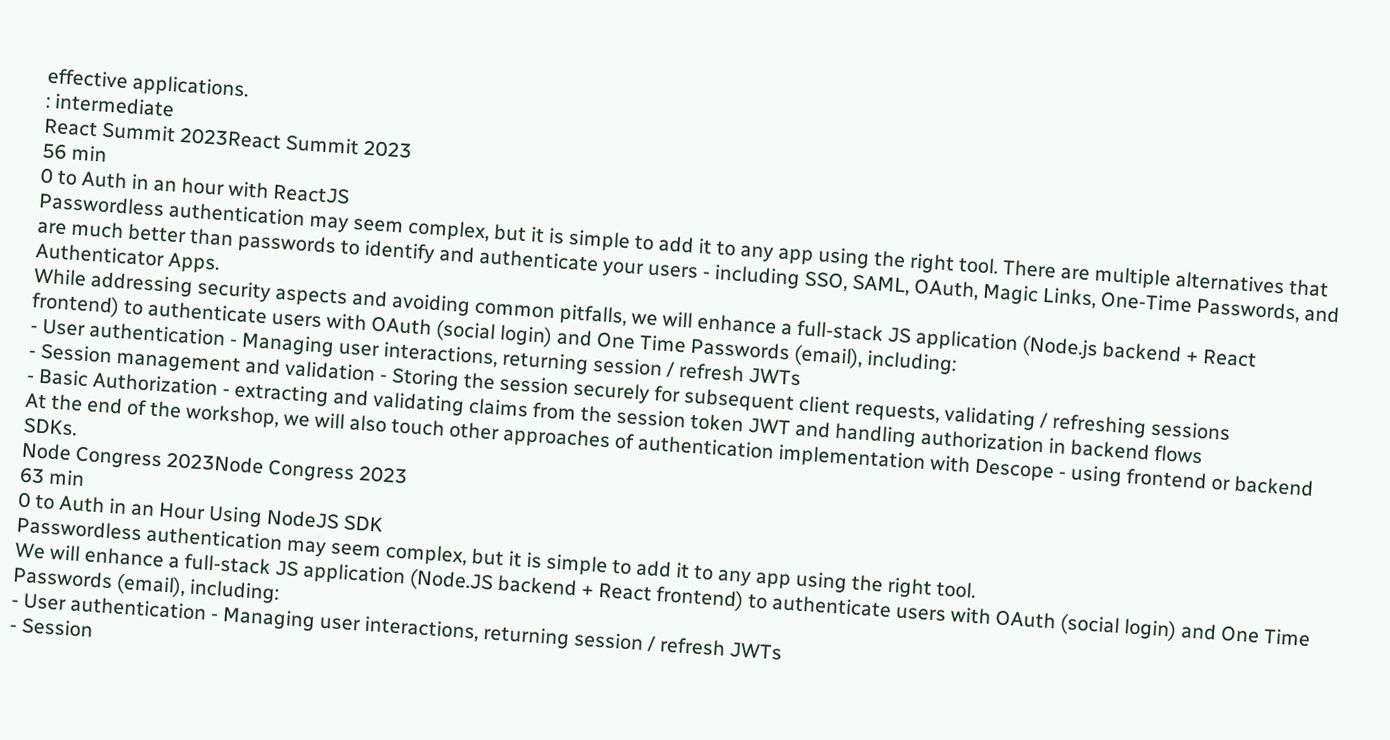effective applications.
: intermediate
React Summit 2023React Summit 2023
56 min
0 to Auth in an hour with ReactJS
Passwordless authentication may seem complex, but it is simple to add it to any app using the right tool. There are multiple alternatives that are much better than passwords to identify and authenticate your users - including SSO, SAML, OAuth, Magic Links, One-Time Passwords, and Authenticator Apps.
While addressing security aspects and avoiding common pitfalls, we will enhance a full-stack JS application (Node.js backend + React frontend) to authenticate users with OAuth (social login) and One Time Passwords (email), including:
- User authentication - Managing user interactions, returning session / refresh JWTs
- Session management and validation - Storing the session securely for subsequent client requests, validating / refreshing sessions
- Basic Authorization - extracting and validating claims from the session token JWT and handling authorization in backend flows
At the end of the workshop, we will also touch other approaches of authentication implementation with Descope - using frontend or backend SDKs.
Node Congress 2023Node Congress 2023
63 min
0 to Auth in an Hour Using NodeJS SDK
Passwordless authentication may seem complex, but it is simple to add it to any app using the right tool.
We will enhance a full-stack JS application (Node.JS backend + React frontend) to authenticate users with OAuth (social login) and One Time Passwords (email), including:
- User authentication - Managing user interactions, returning session / refresh JWTs
- Session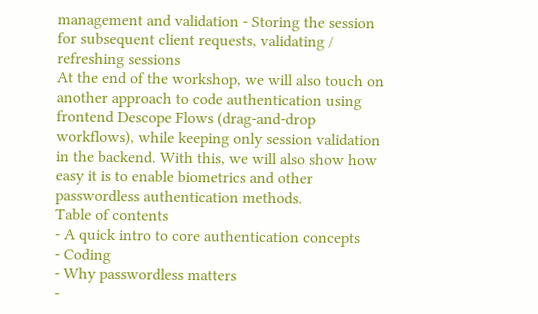management and validation - Storing the session for subsequent client requests, validating / refreshing sessions
At the end of the workshop, we will also touch on another approach to code authentication using frontend Descope Flows (drag-and-drop workflows), while keeping only session validation in the backend. With this, we will also show how easy it is to enable biometrics and other passwordless authentication methods.
Table of contents
- A quick intro to core authentication concepts
- Coding
- Why passwordless matters
-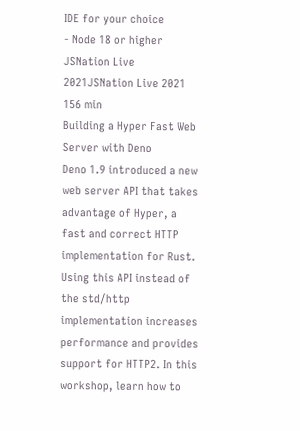IDE for your choice
- Node 18 or higher
JSNation Live 2021JSNation Live 2021
156 min
Building a Hyper Fast Web Server with Deno
Deno 1.9 introduced a new web server API that takes advantage of Hyper, a fast and correct HTTP implementation for Rust. Using this API instead of the std/http implementation increases performance and provides support for HTTP2. In this workshop, learn how to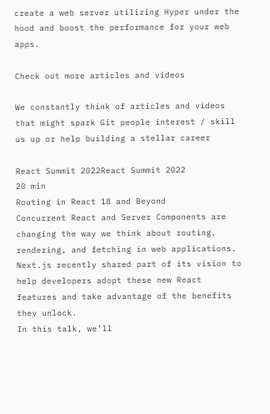create a web server utilizing Hyper under the hood and boost the performance for your web apps.

Check out more articles and videos

We constantly think of articles and videos that might spark Git people interest / skill us up or help building a stellar career

React Summit 2022React Summit 2022
20 min
Routing in React 18 and Beyond
Concurrent React and Server Components are changing the way we think about routing, rendering, and fetching in web applications. Next.js recently shared part of its vision to help developers adopt these new React features and take advantage of the benefits they unlock.
In this talk, we’ll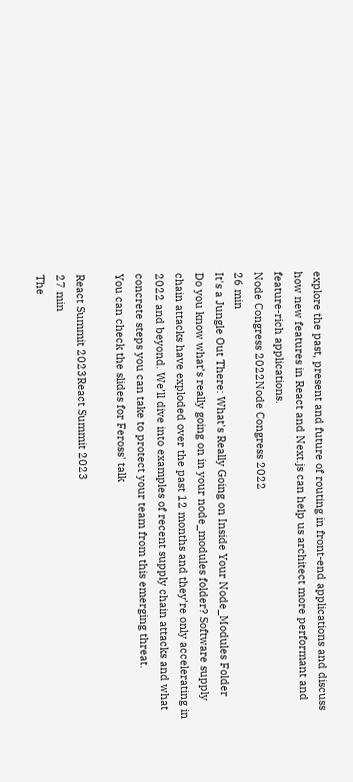explore the past, present and future of routing in front-end applications and discuss how new features in React and Next.js can help us architect more performant and feature-rich applications.
Node Congress 2022Node Congress 2022
26 min
It's a Jungle Out There: What's Really Going on Inside Your Node_Modules Folder
Do you know what’s really going on in your node_modules folder? Software supply chain attacks have exploded over the past 12 months and they’re only accelerating in 2022 and beyond. We’ll dive into examples of recent supply chain attacks and what concrete steps you can take to protect your team from this emerging threat.
You can check the slides for Feross' talk

React Summit 2023React Summit 2023
27 min
The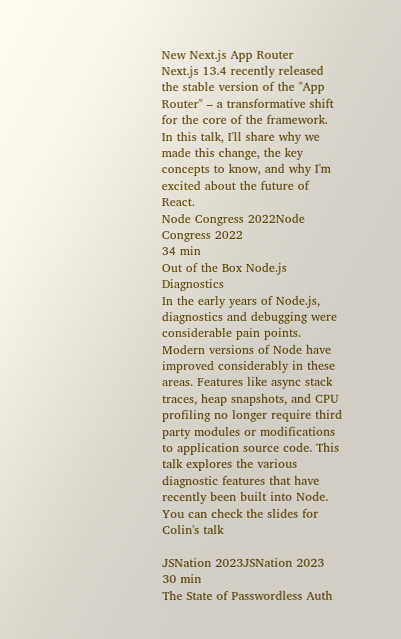New Next.js App Router
Next.js 13.4 recently released the stable version of the "App Router" – a transformative shift for the core of the framework. In this talk, I'll share why we made this change, the key concepts to know, and why I'm excited about the future of React.
Node Congress 2022Node Congress 2022
34 min
Out of the Box Node.js Diagnostics
In the early years of Node.js, diagnostics and debugging were considerable pain points. Modern versions of Node have improved considerably in these areas. Features like async stack traces, heap snapshots, and CPU profiling no longer require third party modules or modifications to application source code. This talk explores the various diagnostic features that have recently been built into Node.
You can check the slides for Colin's talk

JSNation 2023JSNation 2023
30 min
The State of Passwordless Auth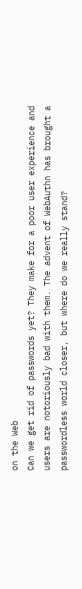on the Web
Can we get rid of passwords yet? They make for a poor user experience and users are notoriously bad with them. The advent of WebAuthn has brought a passwordless world closer, but where do we really stand?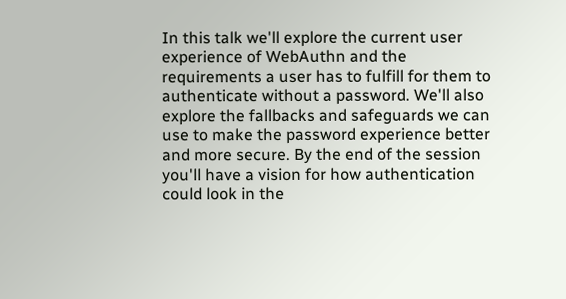In this talk we'll explore the current user experience of WebAuthn and the requirements a user has to fulfill for them to authenticate without a password. We'll also explore the fallbacks and safeguards we can use to make the password experience better and more secure. By the end of the session you'll have a vision for how authentication could look in the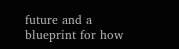future and a blueprint for how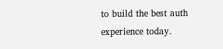to build the best auth experience today.